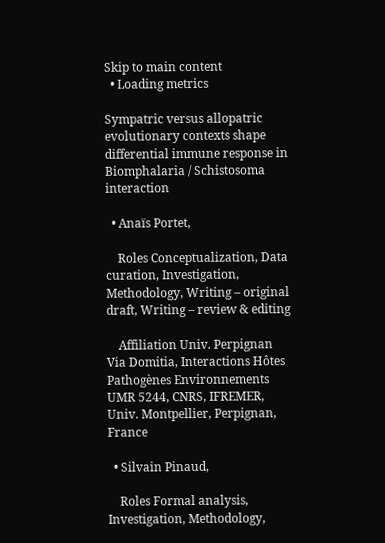Skip to main content
  • Loading metrics

Sympatric versus allopatric evolutionary contexts shape differential immune response in Biomphalaria / Schistosoma interaction

  • Anaïs Portet,

    Roles Conceptualization, Data curation, Investigation, Methodology, Writing – original draft, Writing – review & editing

    Affiliation Univ. Perpignan Via Domitia, Interactions Hôtes Pathogènes Environnements UMR 5244, CNRS, IFREMER, Univ. Montpellier, Perpignan, France

  • Silvain Pinaud,

    Roles Formal analysis, Investigation, Methodology,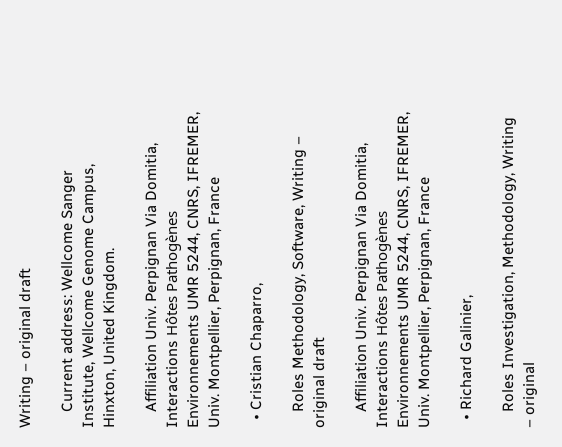Writing – original draft

    Current address: Wellcome Sanger Institute, Wellcome Genome Campus, Hinxton, United Kingdom.

    Affiliation Univ. Perpignan Via Domitia, Interactions Hôtes Pathogènes Environnements UMR 5244, CNRS, IFREMER, Univ. Montpellier, Perpignan, France

  • Cristian Chaparro,

    Roles Methodology, Software, Writing – original draft

    Affiliation Univ. Perpignan Via Domitia, Interactions Hôtes Pathogènes Environnements UMR 5244, CNRS, IFREMER, Univ. Montpellier, Perpignan, France

  • Richard Galinier,

    Roles Investigation, Methodology, Writing – original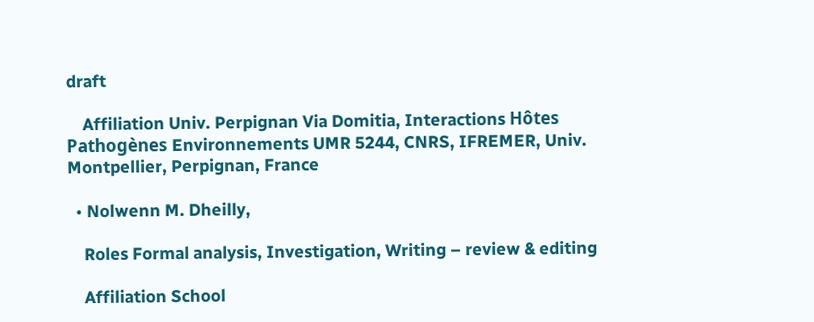draft

    Affiliation Univ. Perpignan Via Domitia, Interactions Hôtes Pathogènes Environnements UMR 5244, CNRS, IFREMER, Univ. Montpellier, Perpignan, France

  • Nolwenn M. Dheilly,

    Roles Formal analysis, Investigation, Writing – review & editing

    Affiliation School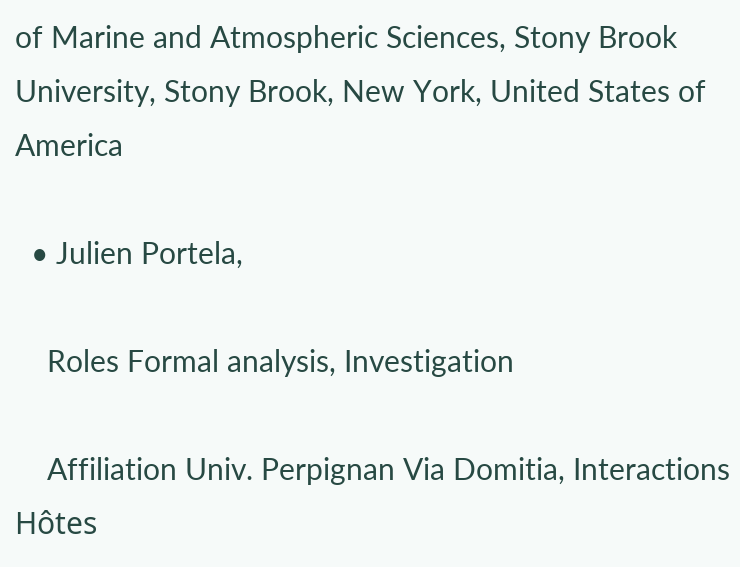of Marine and Atmospheric Sciences, Stony Brook University, Stony Brook, New York, United States of America

  • Julien Portela,

    Roles Formal analysis, Investigation

    Affiliation Univ. Perpignan Via Domitia, Interactions Hôtes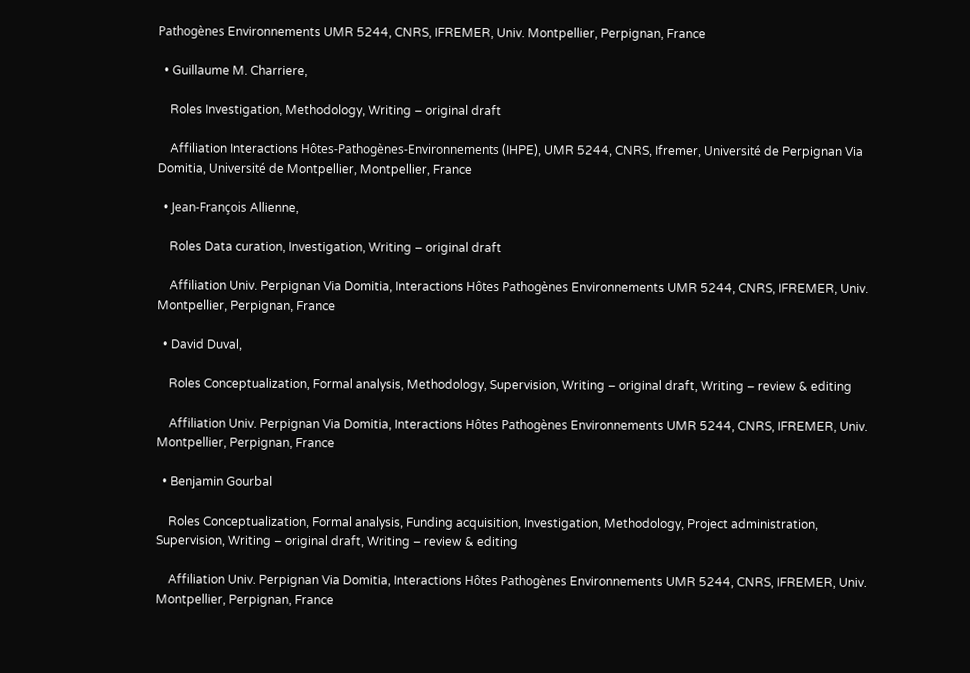Pathogènes Environnements UMR 5244, CNRS, IFREMER, Univ. Montpellier, Perpignan, France

  • Guillaume M. Charriere,

    Roles Investigation, Methodology, Writing – original draft

    Affiliation Interactions Hôtes-Pathogènes-Environnements (IHPE), UMR 5244, CNRS, Ifremer, Université de Perpignan Via Domitia, Université de Montpellier, Montpellier, France

  • Jean-François Allienne,

    Roles Data curation, Investigation, Writing – original draft

    Affiliation Univ. Perpignan Via Domitia, Interactions Hôtes Pathogènes Environnements UMR 5244, CNRS, IFREMER, Univ. Montpellier, Perpignan, France

  • David Duval,

    Roles Conceptualization, Formal analysis, Methodology, Supervision, Writing – original draft, Writing – review & editing

    Affiliation Univ. Perpignan Via Domitia, Interactions Hôtes Pathogènes Environnements UMR 5244, CNRS, IFREMER, Univ. Montpellier, Perpignan, France

  • Benjamin Gourbal

    Roles Conceptualization, Formal analysis, Funding acquisition, Investigation, Methodology, Project administration, Supervision, Writing – original draft, Writing – review & editing

    Affiliation Univ. Perpignan Via Domitia, Interactions Hôtes Pathogènes Environnements UMR 5244, CNRS, IFREMER, Univ. Montpellier, Perpignan, France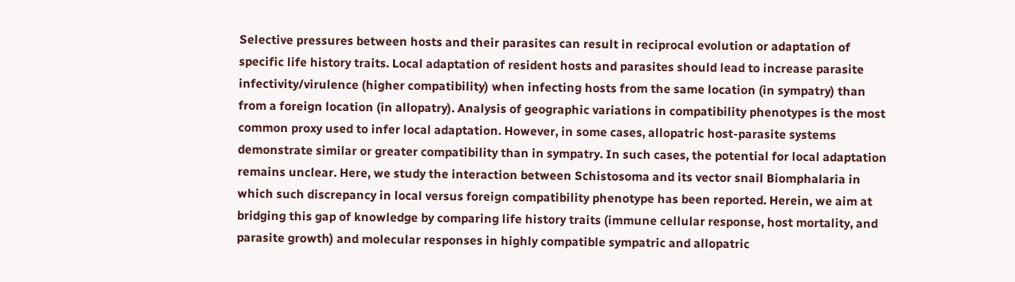Selective pressures between hosts and their parasites can result in reciprocal evolution or adaptation of specific life history traits. Local adaptation of resident hosts and parasites should lead to increase parasite infectivity/virulence (higher compatibility) when infecting hosts from the same location (in sympatry) than from a foreign location (in allopatry). Analysis of geographic variations in compatibility phenotypes is the most common proxy used to infer local adaptation. However, in some cases, allopatric host-parasite systems demonstrate similar or greater compatibility than in sympatry. In such cases, the potential for local adaptation remains unclear. Here, we study the interaction between Schistosoma and its vector snail Biomphalaria in which such discrepancy in local versus foreign compatibility phenotype has been reported. Herein, we aim at bridging this gap of knowledge by comparing life history traits (immune cellular response, host mortality, and parasite growth) and molecular responses in highly compatible sympatric and allopatric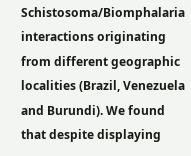Schistosoma/Biomphalaria interactions originating from different geographic localities (Brazil, Venezuela and Burundi). We found that despite displaying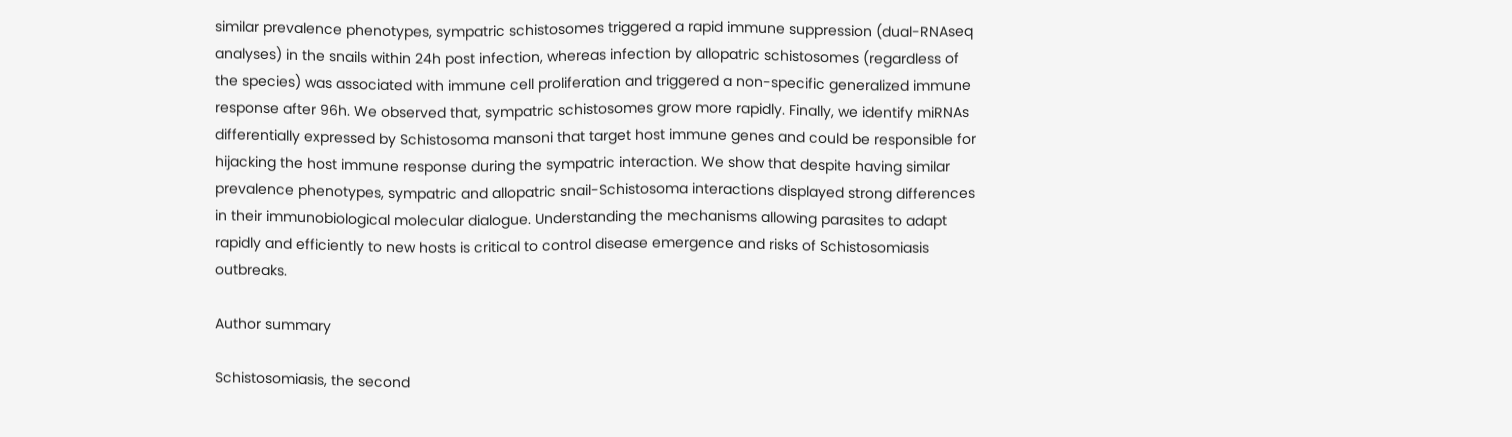similar prevalence phenotypes, sympatric schistosomes triggered a rapid immune suppression (dual-RNAseq analyses) in the snails within 24h post infection, whereas infection by allopatric schistosomes (regardless of the species) was associated with immune cell proliferation and triggered a non-specific generalized immune response after 96h. We observed that, sympatric schistosomes grow more rapidly. Finally, we identify miRNAs differentially expressed by Schistosoma mansoni that target host immune genes and could be responsible for hijacking the host immune response during the sympatric interaction. We show that despite having similar prevalence phenotypes, sympatric and allopatric snail-Schistosoma interactions displayed strong differences in their immunobiological molecular dialogue. Understanding the mechanisms allowing parasites to adapt rapidly and efficiently to new hosts is critical to control disease emergence and risks of Schistosomiasis outbreaks.

Author summary

Schistosomiasis, the second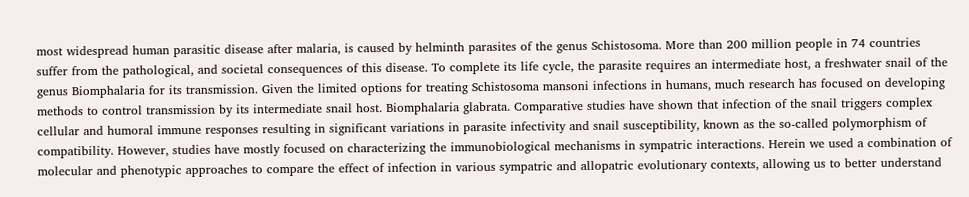most widespread human parasitic disease after malaria, is caused by helminth parasites of the genus Schistosoma. More than 200 million people in 74 countries suffer from the pathological, and societal consequences of this disease. To complete its life cycle, the parasite requires an intermediate host, a freshwater snail of the genus Biomphalaria for its transmission. Given the limited options for treating Schistosoma mansoni infections in humans, much research has focused on developing methods to control transmission by its intermediate snail host. Biomphalaria glabrata. Comparative studies have shown that infection of the snail triggers complex cellular and humoral immune responses resulting in significant variations in parasite infectivity and snail susceptibility, known as the so-called polymorphism of compatibility. However, studies have mostly focused on characterizing the immunobiological mechanisms in sympatric interactions. Herein we used a combination of molecular and phenotypic approaches to compare the effect of infection in various sympatric and allopatric evolutionary contexts, allowing us to better understand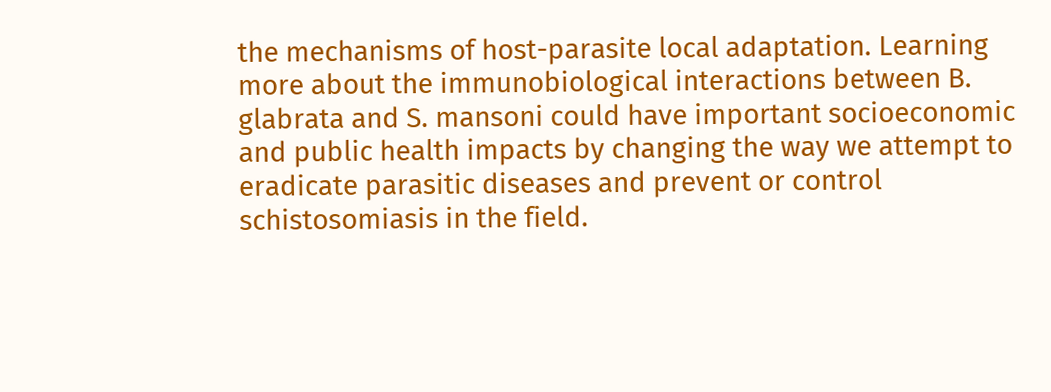the mechanisms of host-parasite local adaptation. Learning more about the immunobiological interactions between B. glabrata and S. mansoni could have important socioeconomic and public health impacts by changing the way we attempt to eradicate parasitic diseases and prevent or control schistosomiasis in the field.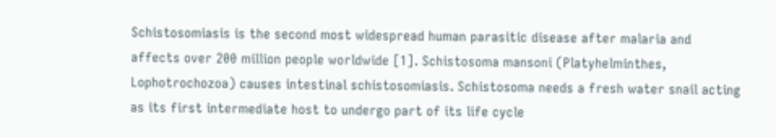Schistosomiasis is the second most widespread human parasitic disease after malaria and affects over 200 million people worldwide [1]. Schistosoma mansoni (Platyhelminthes, Lophotrochozoa) causes intestinal schistosomiasis. Schistosoma needs a fresh water snail acting as its first intermediate host to undergo part of its life cycle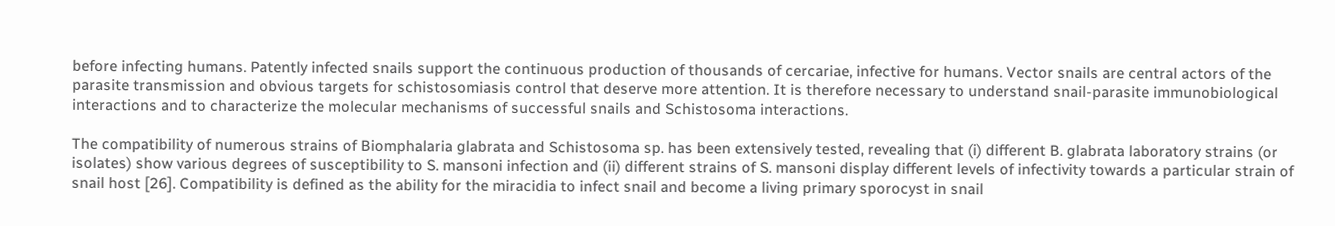before infecting humans. Patently infected snails support the continuous production of thousands of cercariae, infective for humans. Vector snails are central actors of the parasite transmission and obvious targets for schistosomiasis control that deserve more attention. It is therefore necessary to understand snail-parasite immunobiological interactions and to characterize the molecular mechanisms of successful snails and Schistosoma interactions.

The compatibility of numerous strains of Biomphalaria glabrata and Schistosoma sp. has been extensively tested, revealing that (i) different B. glabrata laboratory strains (or isolates) show various degrees of susceptibility to S. mansoni infection and (ii) different strains of S. mansoni display different levels of infectivity towards a particular strain of snail host [26]. Compatibility is defined as the ability for the miracidia to infect snail and become a living primary sporocyst in snail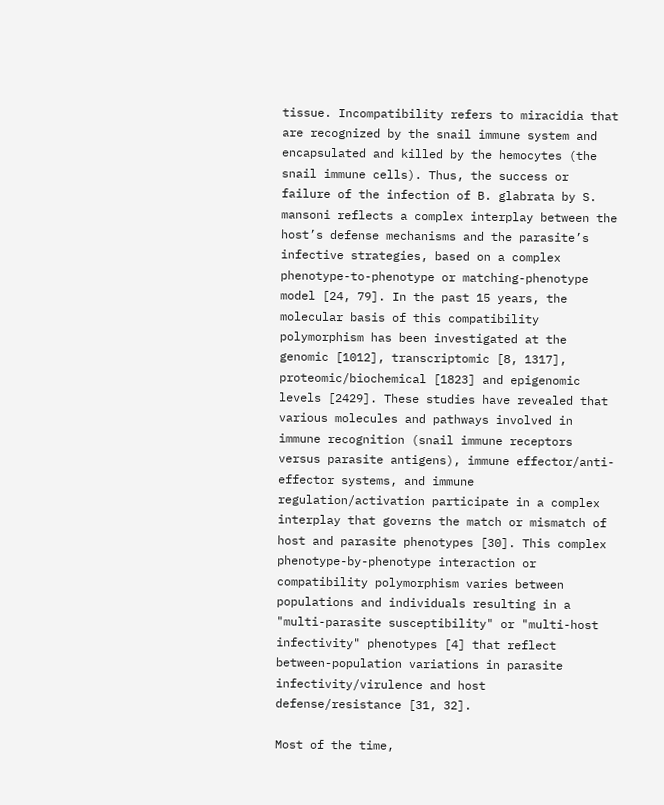tissue. Incompatibility refers to miracidia that are recognized by the snail immune system and encapsulated and killed by the hemocytes (the snail immune cells). Thus, the success or failure of the infection of B. glabrata by S. mansoni reflects a complex interplay between the host’s defense mechanisms and the parasite’s infective strategies, based on a complex phenotype-to-phenotype or matching-phenotype model [24, 79]. In the past 15 years, the molecular basis of this compatibility polymorphism has been investigated at the genomic [1012], transcriptomic [8, 1317], proteomic/biochemical [1823] and epigenomic levels [2429]. These studies have revealed that various molecules and pathways involved in immune recognition (snail immune receptors versus parasite antigens), immune effector/anti-effector systems, and immune regulation/activation participate in a complex interplay that governs the match or mismatch of host and parasite phenotypes [30]. This complex phenotype-by-phenotype interaction or compatibility polymorphism varies between populations and individuals resulting in a "multi-parasite susceptibility" or "multi-host infectivity" phenotypes [4] that reflect between-population variations in parasite infectivity/virulence and host defense/resistance [31, 32].

Most of the time,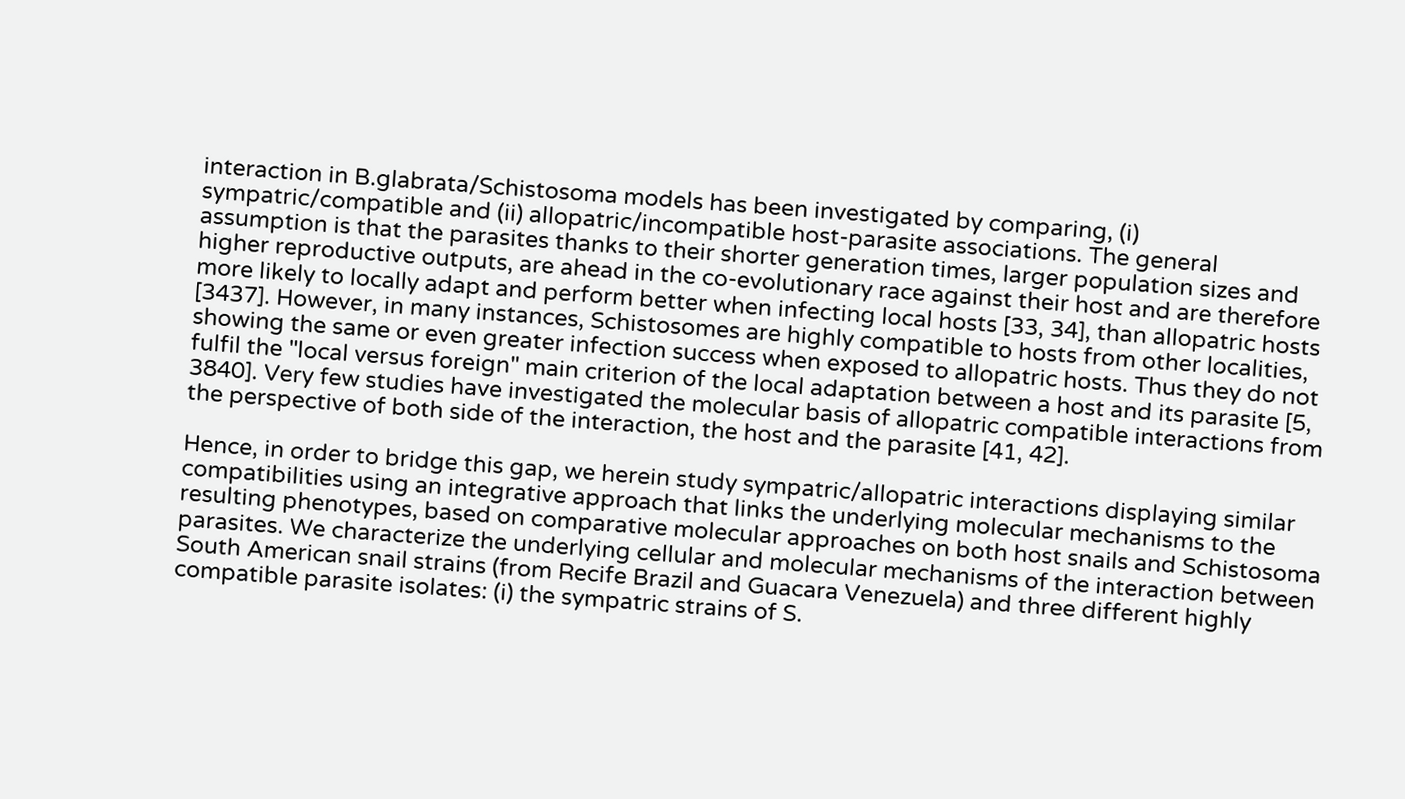interaction in B.glabrata/Schistosoma models has been investigated by comparing, (i) sympatric/compatible and (ii) allopatric/incompatible host-parasite associations. The general assumption is that the parasites thanks to their shorter generation times, larger population sizes and higher reproductive outputs, are ahead in the co-evolutionary race against their host and are therefore more likely to locally adapt and perform better when infecting local hosts [33, 34], than allopatric hosts [3437]. However, in many instances, Schistosomes are highly compatible to hosts from other localities, showing the same or even greater infection success when exposed to allopatric hosts. Thus they do not fulfil the "local versus foreign" main criterion of the local adaptation between a host and its parasite [5, 3840]. Very few studies have investigated the molecular basis of allopatric compatible interactions from the perspective of both side of the interaction, the host and the parasite [41, 42].

Hence, in order to bridge this gap, we herein study sympatric/allopatric interactions displaying similar compatibilities using an integrative approach that links the underlying molecular mechanisms to the resulting phenotypes, based on comparative molecular approaches on both host snails and Schistosoma parasites. We characterize the underlying cellular and molecular mechanisms of the interaction between South American snail strains (from Recife Brazil and Guacara Venezuela) and three different highly compatible parasite isolates: (i) the sympatric strains of S.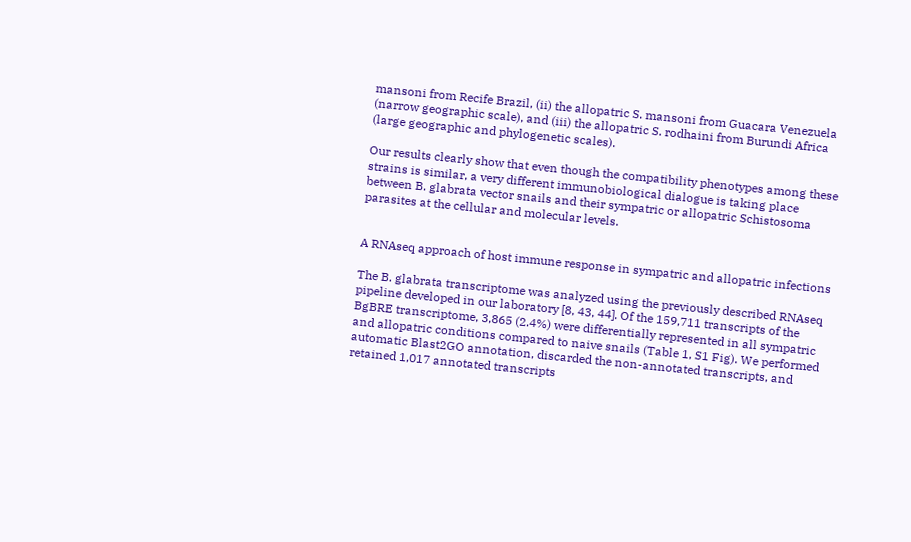mansoni from Recife Brazil, (ii) the allopatric S. mansoni from Guacara Venezuela (narrow geographic scale), and (iii) the allopatric S. rodhaini from Burundi Africa (large geographic and phylogenetic scales).

Our results clearly show that even though the compatibility phenotypes among these strains is similar, a very different immunobiological dialogue is taking place between B. glabrata vector snails and their sympatric or allopatric Schistosoma parasites at the cellular and molecular levels.


A RNAseq approach of host immune response in sympatric and allopatric infections

The B. glabrata transcriptome was analyzed using the previously described RNAseq pipeline developed in our laboratory [8, 43, 44]. Of the 159,711 transcripts of the BgBRE transcriptome, 3,865 (2.4%) were differentially represented in all sympatric and allopatric conditions compared to naive snails (Table 1, S1 Fig). We performed automatic Blast2GO annotation, discarded the non-annotated transcripts, and retained 1,017 annotated transcripts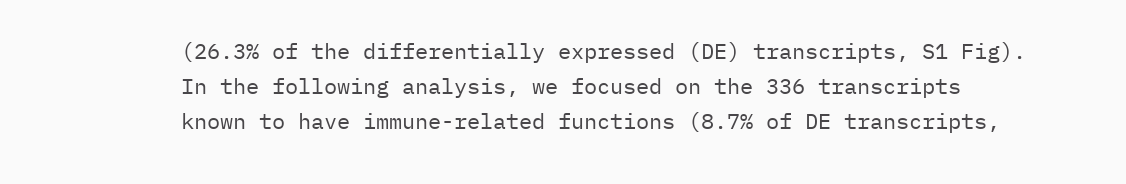(26.3% of the differentially expressed (DE) transcripts, S1 Fig). In the following analysis, we focused on the 336 transcripts known to have immune-related functions (8.7% of DE transcripts,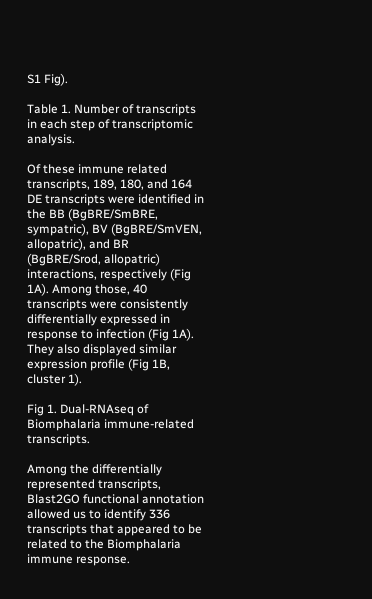S1 Fig).

Table 1. Number of transcripts in each step of transcriptomic analysis.

Of these immune related transcripts, 189, 180, and 164 DE transcripts were identified in the BB (BgBRE/SmBRE, sympatric), BV (BgBRE/SmVEN, allopatric), and BR (BgBRE/Srod, allopatric) interactions, respectively (Fig 1A). Among those, 40 transcripts were consistently differentially expressed in response to infection (Fig 1A). They also displayed similar expression profile (Fig 1B, cluster 1).

Fig 1. Dual-RNAseq of Biomphalaria immune-related transcripts.

Among the differentially represented transcripts, Blast2GO functional annotation allowed us to identify 336 transcripts that appeared to be related to the Biomphalaria immune response.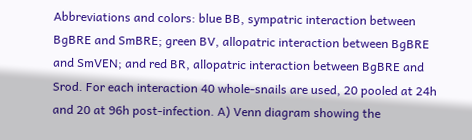Abbreviations and colors: blue BB, sympatric interaction between BgBRE and SmBRE; green BV, allopatric interaction between BgBRE and SmVEN; and red BR, allopatric interaction between BgBRE and Srod. For each interaction 40 whole-snails are used, 20 pooled at 24h and 20 at 96h post-infection. A) Venn diagram showing the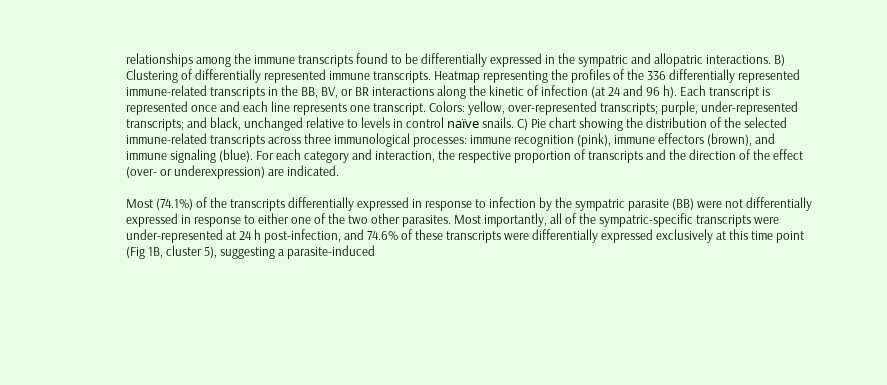relationships among the immune transcripts found to be differentially expressed in the sympatric and allopatric interactions. B) Clustering of differentially represented immune transcripts. Heatmap representing the profiles of the 336 differentially represented immune-related transcripts in the BB, BV, or BR interactions along the kinetic of infection (at 24 and 96 h). Each transcript is represented once and each line represents one transcript. Colors: yellow, over-represented transcripts; purple, under-represented transcripts; and black, unchanged relative to levels in control naïve snails. C) Pie chart showing the distribution of the selected immune-related transcripts across three immunological processes: immune recognition (pink), immune effectors (brown), and immune signaling (blue). For each category and interaction, the respective proportion of transcripts and the direction of the effect (over- or underexpression) are indicated.

Most (74.1%) of the transcripts differentially expressed in response to infection by the sympatric parasite (BB) were not differentially expressed in response to either one of the two other parasites. Most importantly, all of the sympatric-specific transcripts were under-represented at 24 h post-infection, and 74.6% of these transcripts were differentially expressed exclusively at this time point (Fig 1B, cluster 5), suggesting a parasite-induced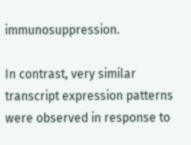immunosuppression.

In contrast, very similar transcript expression patterns were observed in response to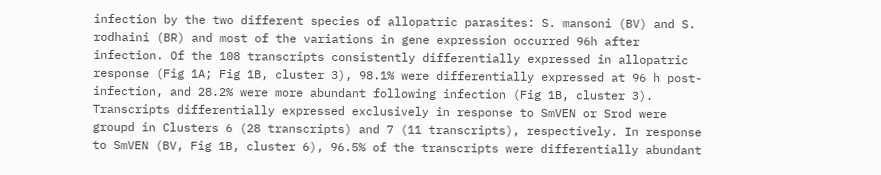infection by the two different species of allopatric parasites: S. mansoni (BV) and S. rodhaini (BR) and most of the variations in gene expression occurred 96h after infection. Of the 108 transcripts consistently differentially expressed in allopatric response (Fig 1A; Fig 1B, cluster 3), 98.1% were differentially expressed at 96 h post-infection, and 28.2% were more abundant following infection (Fig 1B, cluster 3). Transcripts differentially expressed exclusively in response to SmVEN or Srod were groupd in Clusters 6 (28 transcripts) and 7 (11 transcripts), respectively. In response to SmVEN (BV, Fig 1B, cluster 6), 96.5% of the transcripts were differentially abundant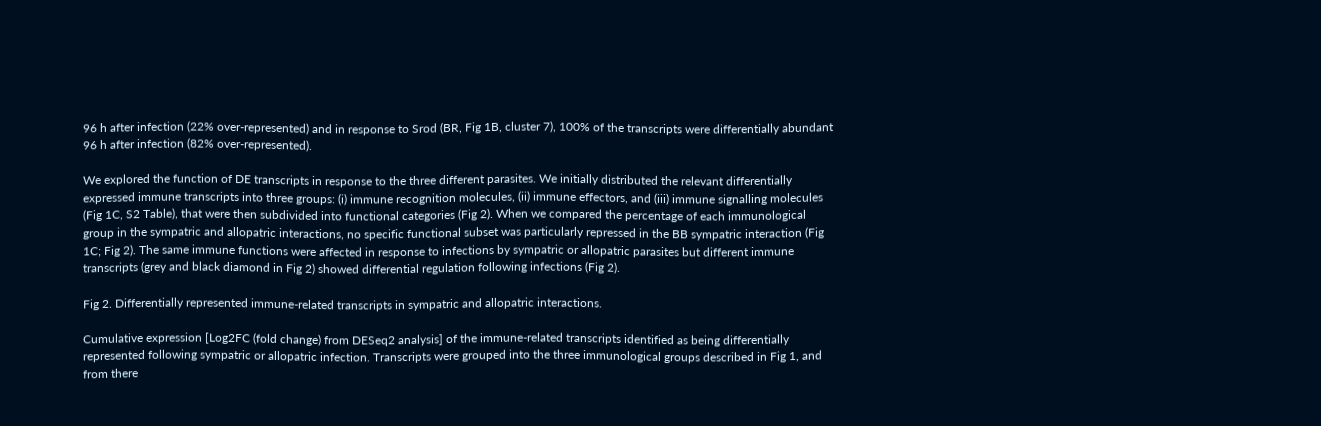96 h after infection (22% over-represented) and in response to Srod (BR, Fig 1B, cluster 7), 100% of the transcripts were differentially abundant 96 h after infection (82% over-represented).

We explored the function of DE transcripts in response to the three different parasites. We initially distributed the relevant differentially expressed immune transcripts into three groups: (i) immune recognition molecules, (ii) immune effectors, and (iii) immune signalling molecules (Fig 1C, S2 Table), that were then subdivided into functional categories (Fig 2). When we compared the percentage of each immunological group in the sympatric and allopatric interactions, no specific functional subset was particularly repressed in the BB sympatric interaction (Fig 1C; Fig 2). The same immune functions were affected in response to infections by sympatric or allopatric parasites but different immune transcripts (grey and black diamond in Fig 2) showed differential regulation following infections (Fig 2).

Fig 2. Differentially represented immune-related transcripts in sympatric and allopatric interactions.

Cumulative expression [Log2FC (fold change) from DESeq2 analysis] of the immune-related transcripts identified as being differentially represented following sympatric or allopatric infection. Transcripts were grouped into the three immunological groups described in Fig 1, and from there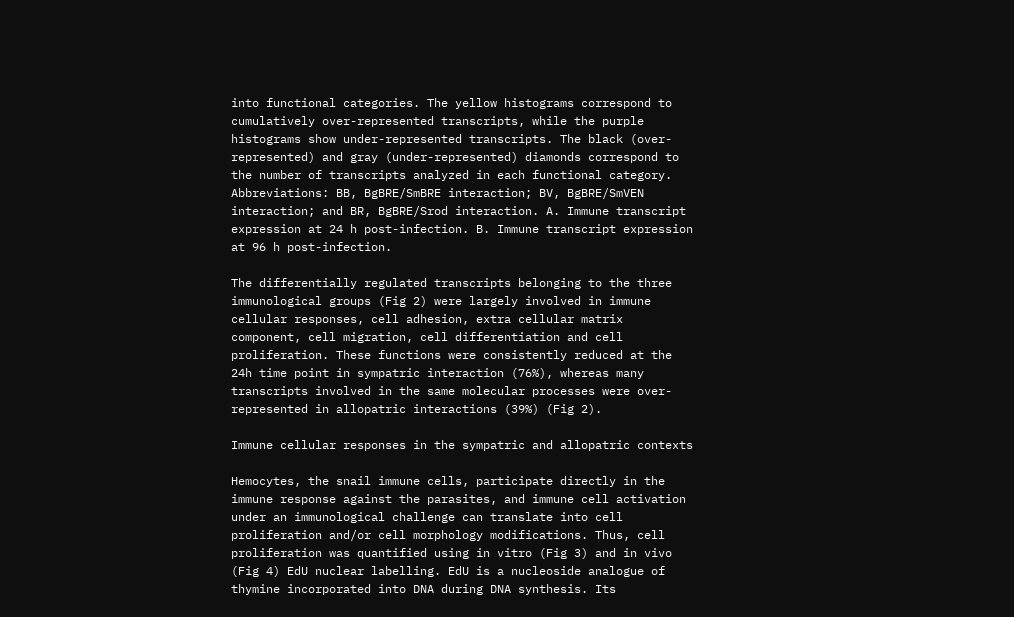into functional categories. The yellow histograms correspond to cumulatively over-represented transcripts, while the purple histograms show under-represented transcripts. The black (over-represented) and gray (under-represented) diamonds correspond to the number of transcripts analyzed in each functional category. Abbreviations: BB, BgBRE/SmBRE interaction; BV, BgBRE/SmVEN interaction; and BR, BgBRE/Srod interaction. A. Immune transcript expression at 24 h post-infection. B. Immune transcript expression at 96 h post-infection.

The differentially regulated transcripts belonging to the three immunological groups (Fig 2) were largely involved in immune cellular responses, cell adhesion, extra cellular matrix component, cell migration, cell differentiation and cell proliferation. These functions were consistently reduced at the 24h time point in sympatric interaction (76%), whereas many transcripts involved in the same molecular processes were over-represented in allopatric interactions (39%) (Fig 2).

Immune cellular responses in the sympatric and allopatric contexts

Hemocytes, the snail immune cells, participate directly in the immune response against the parasites, and immune cell activation under an immunological challenge can translate into cell proliferation and/or cell morphology modifications. Thus, cell proliferation was quantified using in vitro (Fig 3) and in vivo (Fig 4) EdU nuclear labelling. EdU is a nucleoside analogue of thymine incorporated into DNA during DNA synthesis. Its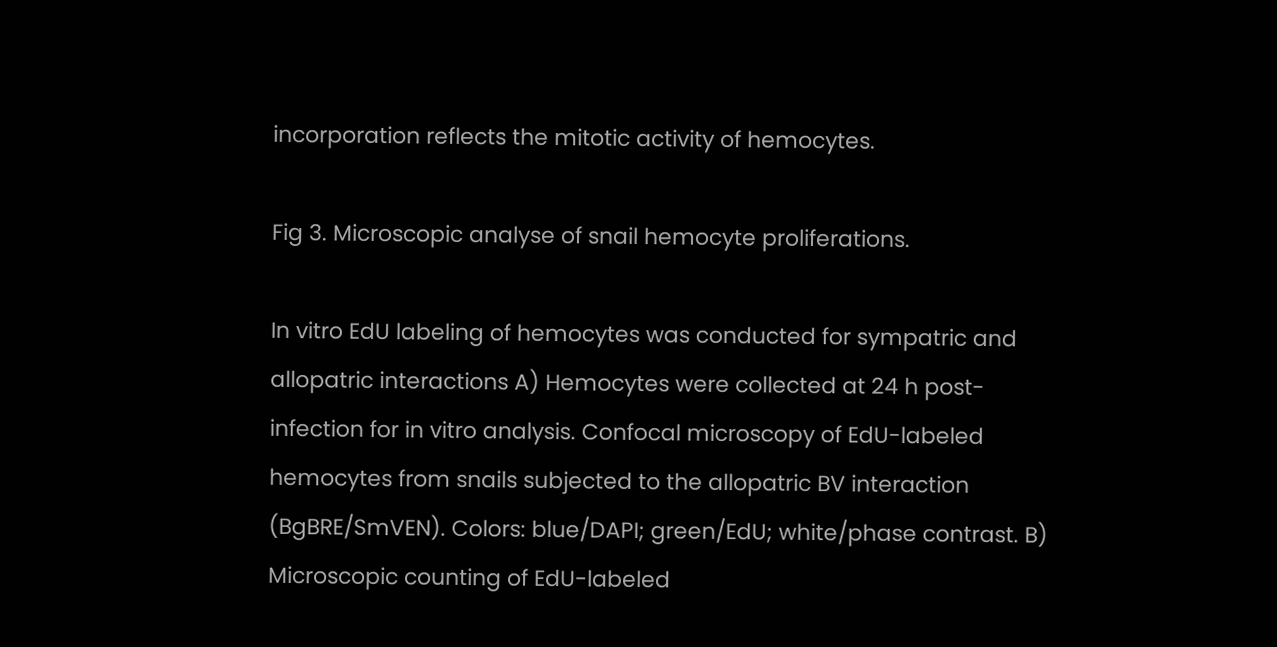incorporation reflects the mitotic activity of hemocytes.

Fig 3. Microscopic analyse of snail hemocyte proliferations.

In vitro EdU labeling of hemocytes was conducted for sympatric and allopatric interactions A) Hemocytes were collected at 24 h post-infection for in vitro analysis. Confocal microscopy of EdU-labeled hemocytes from snails subjected to the allopatric BV interaction (BgBRE/SmVEN). Colors: blue/DAPI; green/EdU; white/phase contrast. B) Microscopic counting of EdU-labeled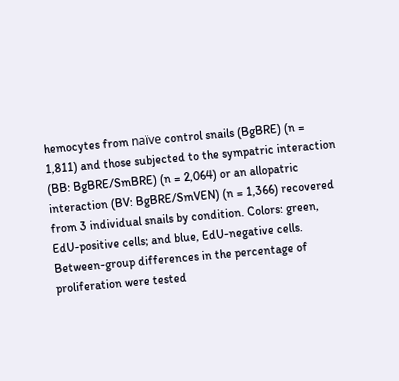hemocytes from naïve control snails (BgBRE) (n = 1,811) and those subjected to the sympatric interaction (BB: BgBRE/SmBRE) (n = 2,064) or an allopatric interaction (BV: BgBRE/SmVEN) (n = 1,366) recovered from 3 individual snails by condition. Colors: green, EdU-positive cells; and blue, EdU-negative cells. Between-group differences in the percentage of proliferation were tested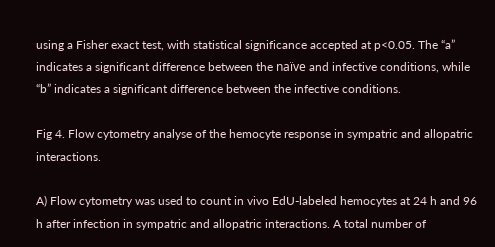using a Fisher exact test, with statistical significance accepted at p<0.05. The “a” indicates a significant difference between the naïve and infective conditions, while “b” indicates a significant difference between the infective conditions.

Fig 4. Flow cytometry analyse of the hemocyte response in sympatric and allopatric interactions.

A) Flow cytometry was used to count in vivo EdU-labeled hemocytes at 24 h and 96 h after infection in sympatric and allopatric interactions. A total number of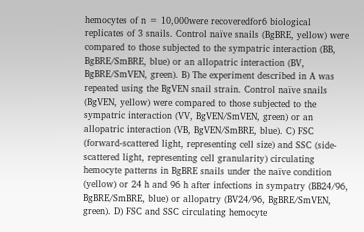hemocytes of n = 10,000were recoveredfor6 biological replicates of 3 snails. Control naïve snails (BgBRE, yellow) were compared to those subjected to the sympatric interaction (BB, BgBRE/SmBRE, blue) or an allopatric interaction (BV, BgBRE/SmVEN, green). B) The experiment described in A was repeated using the BgVEN snail strain. Control naïve snails (BgVEN, yellow) were compared to those subjected to the sympatric interaction (VV, BgVEN/SmVEN, green) or an allopatric interaction (VB, BgVEN/SmBRE, blue). C) FSC (forward-scattered light, representing cell size) and SSC (side-scattered light, representing cell granularity) circulating hemocyte patterns in BgBRE snails under the naïve condition (yellow) or 24 h and 96 h after infections in sympatry (BB24/96, BgBRE/SmBRE, blue) or allopatry (BV24/96, BgBRE/SmVEN, green). D) FSC and SSC circulating hemocyte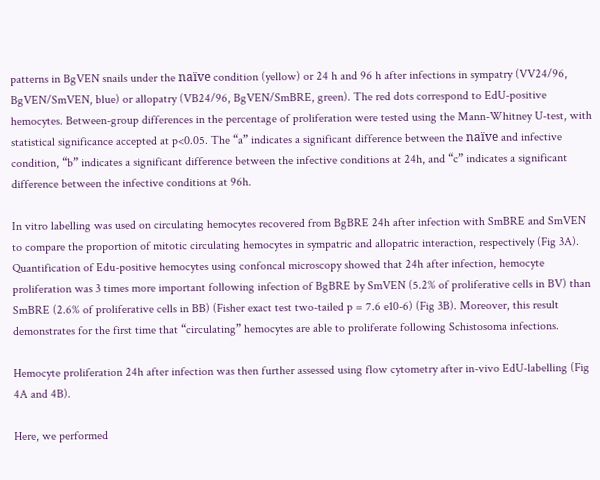patterns in BgVEN snails under the naïve condition (yellow) or 24 h and 96 h after infections in sympatry (VV24/96, BgVEN/SmVEN, blue) or allopatry (VB24/96, BgVEN/SmBRE, green). The red dots correspond to EdU-positive hemocytes. Between-group differences in the percentage of proliferation were tested using the Mann-Whitney U-test, with statistical significance accepted at p<0.05. The “a” indicates a significant difference between the naïve and infective condition, “b” indicates a significant difference between the infective conditions at 24h, and “c” indicates a significant difference between the infective conditions at 96h.

In vitro labelling was used on circulating hemocytes recovered from BgBRE 24h after infection with SmBRE and SmVEN to compare the proportion of mitotic circulating hemocytes in sympatric and allopatric interaction, respectively (Fig 3A). Quantification of Edu-positive hemocytes using confoncal microscopy showed that 24h after infection, hemocyte proliferation was 3 times more important following infection of BgBRE by SmVEN (5.2% of proliferative cells in BV) than SmBRE (2.6% of proliferative cells in BB) (Fisher exact test two-tailed p = 7.6 e10-6) (Fig 3B). Moreover, this result demonstrates for the first time that “circulating” hemocytes are able to proliferate following Schistosoma infections.

Hemocyte proliferation 24h after infection was then further assessed using flow cytometry after in-vivo EdU-labelling (Fig 4A and 4B).

Here, we performed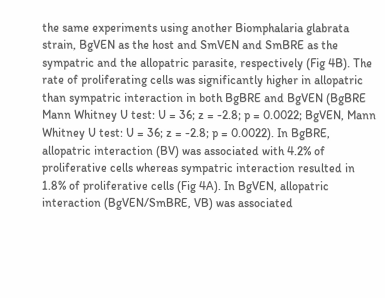the same experiments using another Biomphalaria glabrata strain, BgVEN as the host and SmVEN and SmBRE as the sympatric and the allopatric parasite, respectively (Fig 4B). The rate of proliferating cells was significantly higher in allopatric than sympatric interaction in both BgBRE and BgVEN (BgBRE Mann Whitney U test: U = 36; z = -2.8; p = 0.0022; BgVEN, Mann Whitney U test: U = 36; z = -2.8; p = 0.0022). In BgBRE, allopatric interaction (BV) was associated with 4.2% of proliferative cells whereas sympatric interaction resulted in 1.8% of proliferative cells (Fig 4A). In BgVEN, allopatric interaction (BgVEN/SmBRE, VB) was associated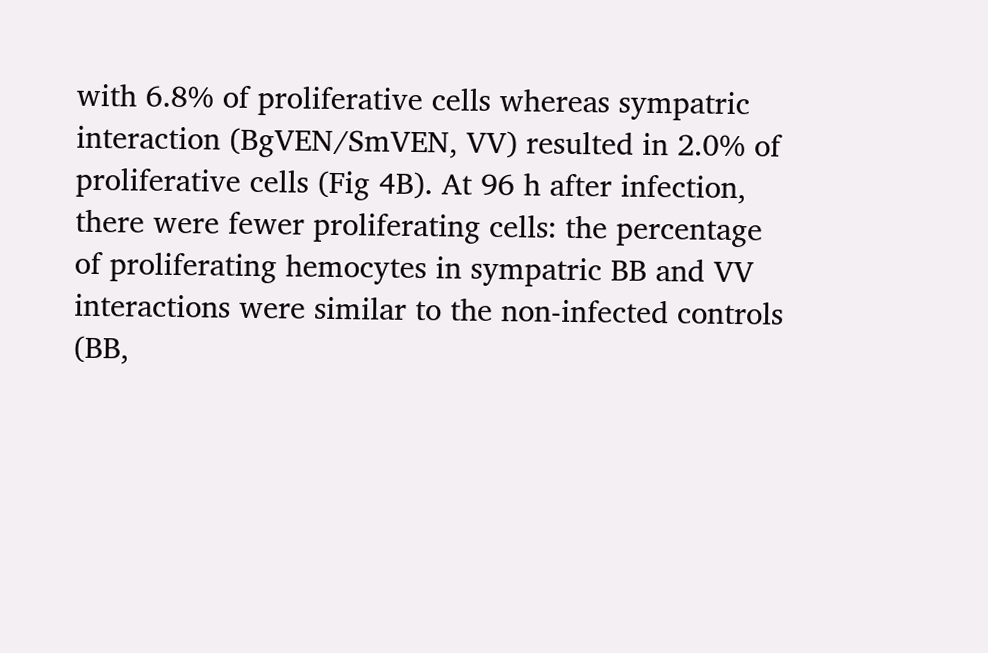with 6.8% of proliferative cells whereas sympatric interaction (BgVEN/SmVEN, VV) resulted in 2.0% of proliferative cells (Fig 4B). At 96 h after infection, there were fewer proliferating cells: the percentage of proliferating hemocytes in sympatric BB and VV interactions were similar to the non-infected controls (BB,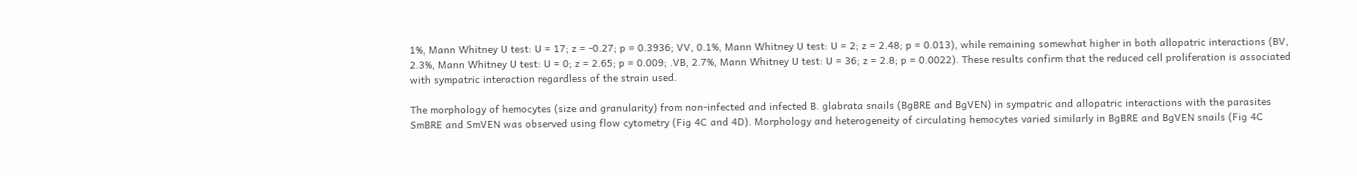1%, Mann Whitney U test: U = 17; z = -0.27; p = 0.3936; VV, 0.1%, Mann Whitney U test: U = 2; z = 2.48; p = 0.013), while remaining somewhat higher in both allopatric interactions (BV, 2.3%, Mann Whitney U test: U = 0; z = 2.65; p = 0.009; .VB, 2.7%, Mann Whitney U test: U = 36; z = 2.8; p = 0.0022). These results confirm that the reduced cell proliferation is associated with sympatric interaction regardless of the strain used.

The morphology of hemocytes (size and granularity) from non-infected and infected B. glabrata snails (BgBRE and BgVEN) in sympatric and allopatric interactions with the parasites SmBRE and SmVEN was observed using flow cytometry (Fig 4C and 4D). Morphology and heterogeneity of circulating hemocytes varied similarly in BgBRE and BgVEN snails (Fig 4C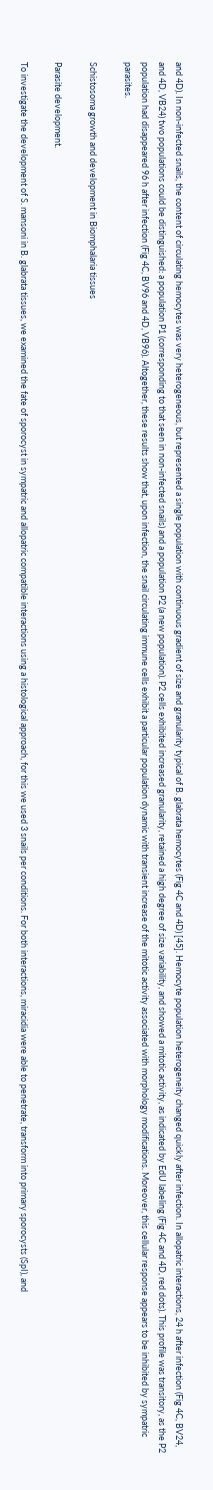and 4D). In non-infected snails, the content of circulating hemocytes was very heterogeneous, but represented a single population with continuous gradient of size and granularity typical of B. glabrata hemocytes (Fig 4C and 4D) [45]. Hemocyte population heterogeneity changed quickly after infection. In allopatric interactions, 24 h after infection (Fig 4C, BV24, and 4D, VB24) two populations could be distinguished: a population P1 (corresponding to that seen in non-infected snails) and a population P2 (a new population). P2 cells exhibited increased granularity, retained a high degree of size variability, and showed a mitotic activity, as indicated by EdU labeling (Fig 4C and 4D, red dots). This profile was transitory, as the P2 population had disappeared 96 h after infection (Fig 4C, BV96 and 4D, VB96). Altogether, these results show that, upon infection, the snail circulating immune cells exhibit a particular population dynamic with transient increase of the mitotic activity associated with morphology modifications. Moreover, this cellular response appears to be inhibited by sympatric parasites.

Schistosoma growth and development in Biomphalaria tissues

Parasite development.

To investigate the development of S. mansoni in B. glabrata tissues, we examined the fate of sporocyst in sympatric and allopatric compatible interactions using a histological approach, for this we used 3 snails per conditions. For both interactions, miracidia were able to penetrate, transform into primary sporocysts (SpI), and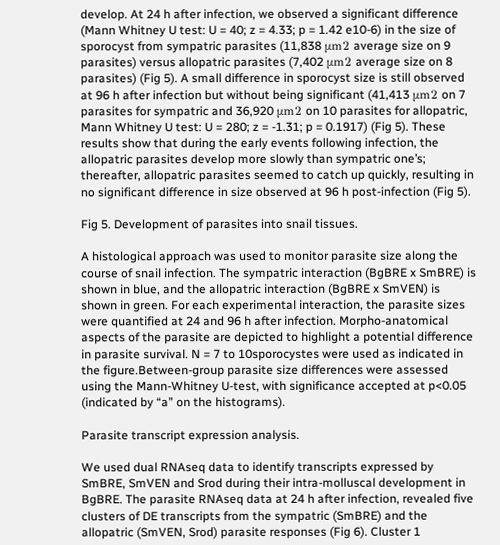develop. At 24 h after infection, we observed a significant difference (Mann Whitney U test: U = 40; z = 4.33; p = 1.42 e10-6) in the size of sporocyst from sympatric parasites (11,838 μm2 average size on 9 parasites) versus allopatric parasites (7,402 μm2 average size on 8 parasites) (Fig 5). A small difference in sporocyst size is still observed at 96 h after infection but without being significant (41,413 μm2 on 7 parasites for sympatric and 36,920 μm2 on 10 parasites for allopatric, Mann Whitney U test: U = 280; z = -1.31; p = 0.1917) (Fig 5). These results show that during the early events following infection, the allopatric parasites develop more slowly than sympatric one’s; thereafter, allopatric parasites seemed to catch up quickly, resulting in no significant difference in size observed at 96 h post-infection (Fig 5).

Fig 5. Development of parasites into snail tissues.

A histological approach was used to monitor parasite size along the course of snail infection. The sympatric interaction (BgBRE x SmBRE) is shown in blue, and the allopatric interaction (BgBRE x SmVEN) is shown in green. For each experimental interaction, the parasite sizes were quantified at 24 and 96 h after infection. Morpho-anatomical aspects of the parasite are depicted to highlight a potential difference in parasite survival. N = 7 to 10sporocystes were used as indicated in the figure.Between-group parasite size differences were assessed using the Mann-Whitney U-test, with significance accepted at p<0.05 (indicated by “a” on the histograms).

Parasite transcript expression analysis.

We used dual RNAseq data to identify transcripts expressed by SmBRE, SmVEN and Srod during their intra-molluscal development in BgBRE. The parasite RNAseq data at 24 h after infection, revealed five clusters of DE transcripts from the sympatric (SmBRE) and the allopatric (SmVEN, Srod) parasite responses (Fig 6). Cluster 1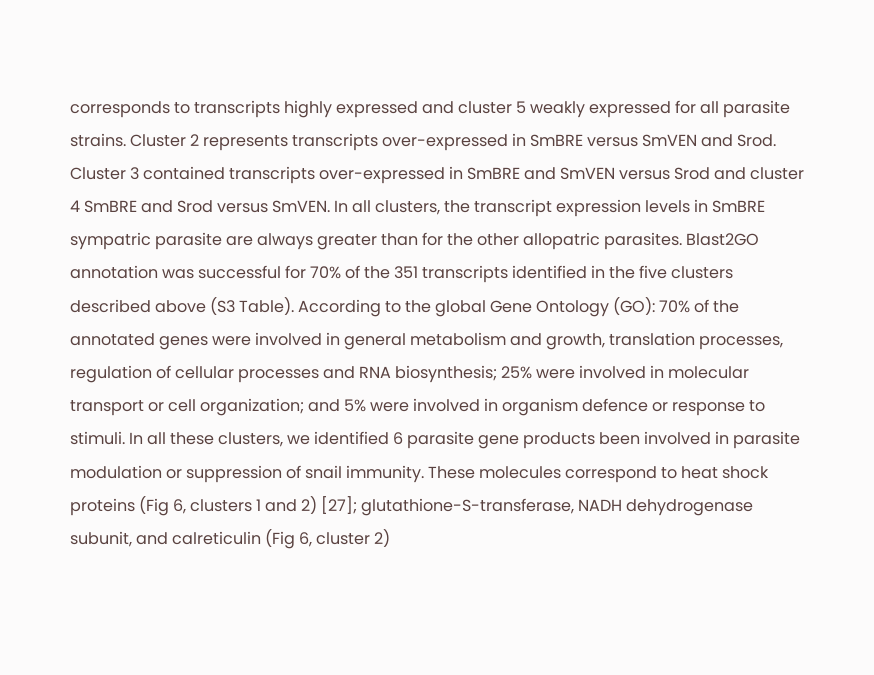corresponds to transcripts highly expressed and cluster 5 weakly expressed for all parasite strains. Cluster 2 represents transcripts over-expressed in SmBRE versus SmVEN and Srod. Cluster 3 contained transcripts over-expressed in SmBRE and SmVEN versus Srod and cluster 4 SmBRE and Srod versus SmVEN. In all clusters, the transcript expression levels in SmBRE sympatric parasite are always greater than for the other allopatric parasites. Blast2GO annotation was successful for 70% of the 351 transcripts identified in the five clusters described above (S3 Table). According to the global Gene Ontology (GO): 70% of the annotated genes were involved in general metabolism and growth, translation processes, regulation of cellular processes and RNA biosynthesis; 25% were involved in molecular transport or cell organization; and 5% were involved in organism defence or response to stimuli. In all these clusters, we identified 6 parasite gene products been involved in parasite modulation or suppression of snail immunity. These molecules correspond to heat shock proteins (Fig 6, clusters 1 and 2) [27]; glutathione-S-transferase, NADH dehydrogenase subunit, and calreticulin (Fig 6, cluster 2)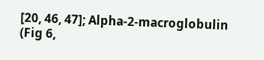[20, 46, 47]; Alpha-2-macroglobulin (Fig 6,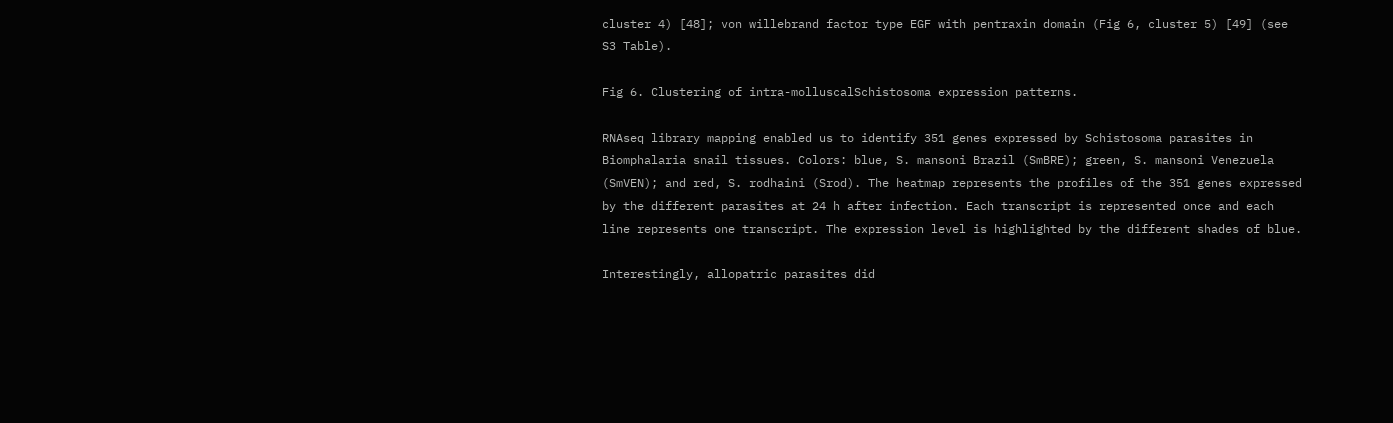cluster 4) [48]; von willebrand factor type EGF with pentraxin domain (Fig 6, cluster 5) [49] (see S3 Table).

Fig 6. Clustering of intra-molluscalSchistosoma expression patterns.

RNAseq library mapping enabled us to identify 351 genes expressed by Schistosoma parasites in Biomphalaria snail tissues. Colors: blue, S. mansoni Brazil (SmBRE); green, S. mansoni Venezuela (SmVEN); and red, S. rodhaini (Srod). The heatmap represents the profiles of the 351 genes expressed by the different parasites at 24 h after infection. Each transcript is represented once and each line represents one transcript. The expression level is highlighted by the different shades of blue.

Interestingly, allopatric parasites did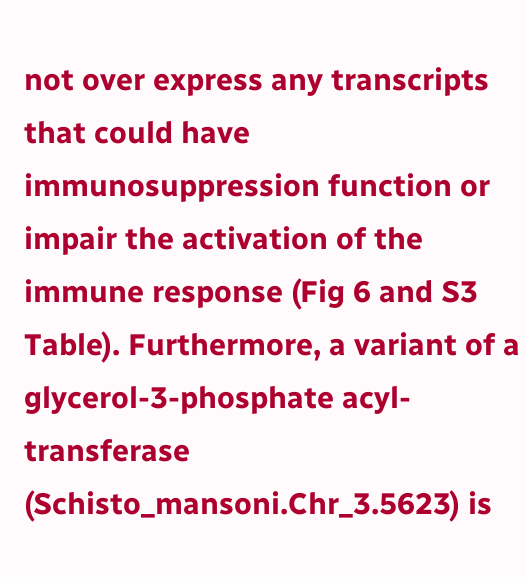not over express any transcripts that could have immunosuppression function or impair the activation of the immune response (Fig 6 and S3 Table). Furthermore, a variant of a glycerol-3-phosphate acyl-transferase (Schisto_mansoni.Chr_3.5623) is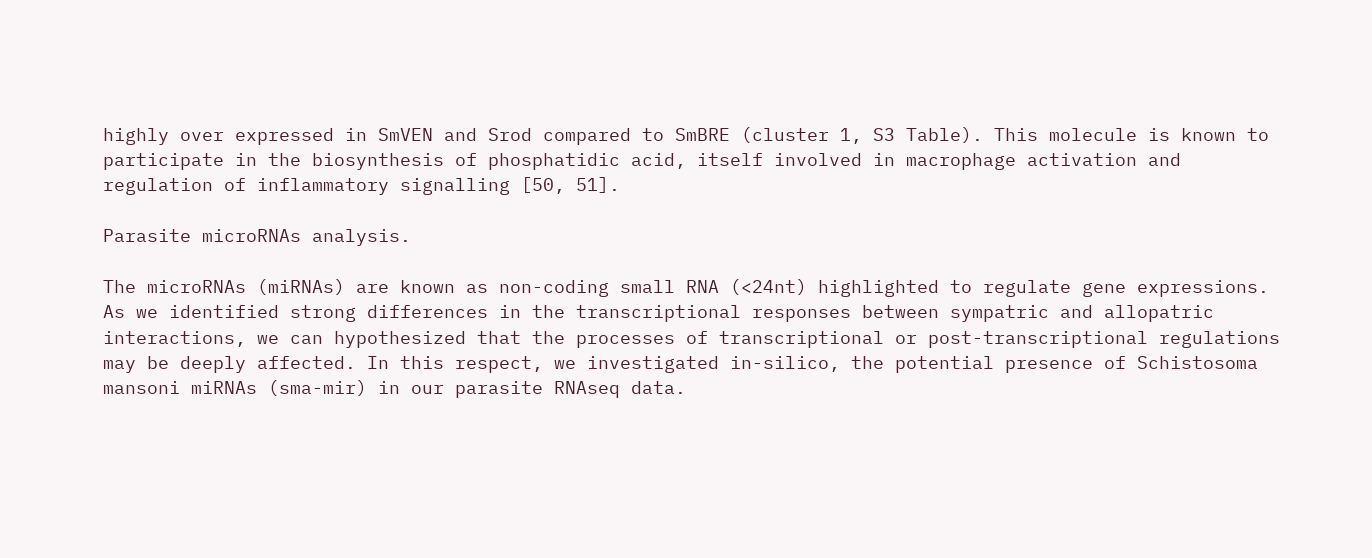highly over expressed in SmVEN and Srod compared to SmBRE (cluster 1, S3 Table). This molecule is known to participate in the biosynthesis of phosphatidic acid, itself involved in macrophage activation and regulation of inflammatory signalling [50, 51].

Parasite microRNAs analysis.

The microRNAs (miRNAs) are known as non-coding small RNA (<24nt) highlighted to regulate gene expressions. As we identified strong differences in the transcriptional responses between sympatric and allopatric interactions, we can hypothesized that the processes of transcriptional or post-transcriptional regulations may be deeply affected. In this respect, we investigated in-silico, the potential presence of Schistosoma mansoni miRNAs (sma-mir) in our parasite RNAseq data.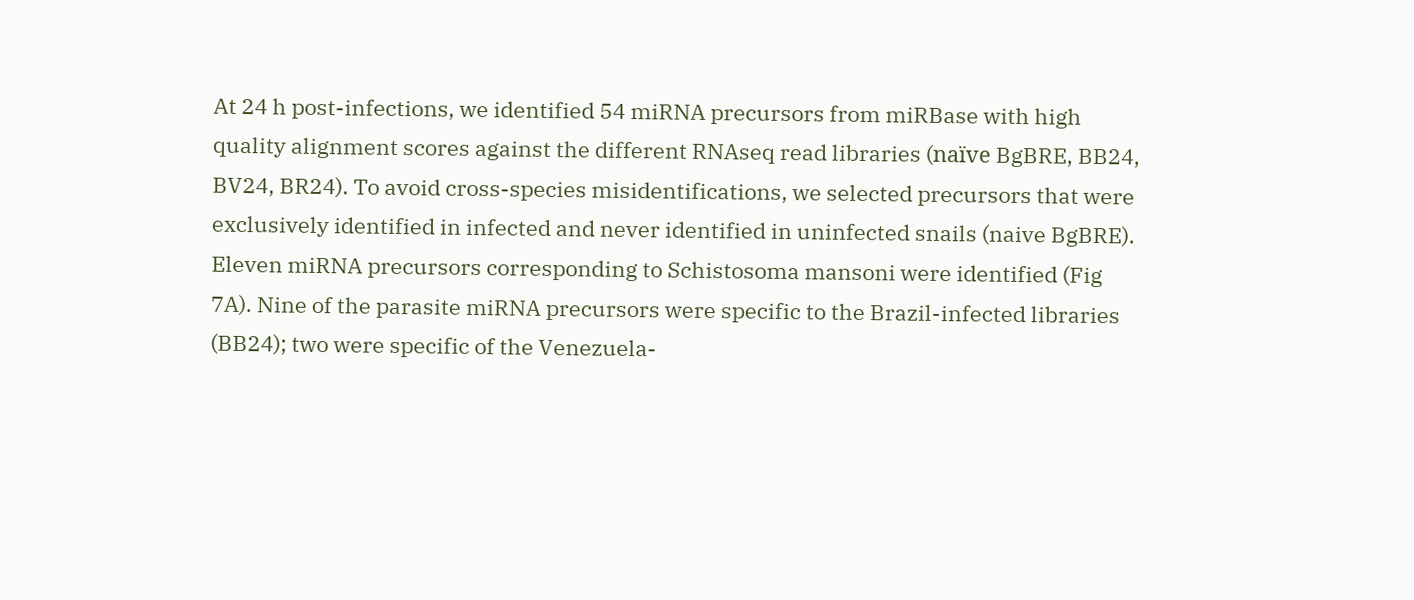At 24 h post-infections, we identified 54 miRNA precursors from miRBase with high quality alignment scores against the different RNAseq read libraries (naïve BgBRE, BB24, BV24, BR24). To avoid cross-species misidentifications, we selected precursors that were exclusively identified in infected and never identified in uninfected snails (naive BgBRE). Eleven miRNA precursors corresponding to Schistosoma mansoni were identified (Fig 7A). Nine of the parasite miRNA precursors were specific to the Brazil-infected libraries (BB24); two were specific of the Venezuela-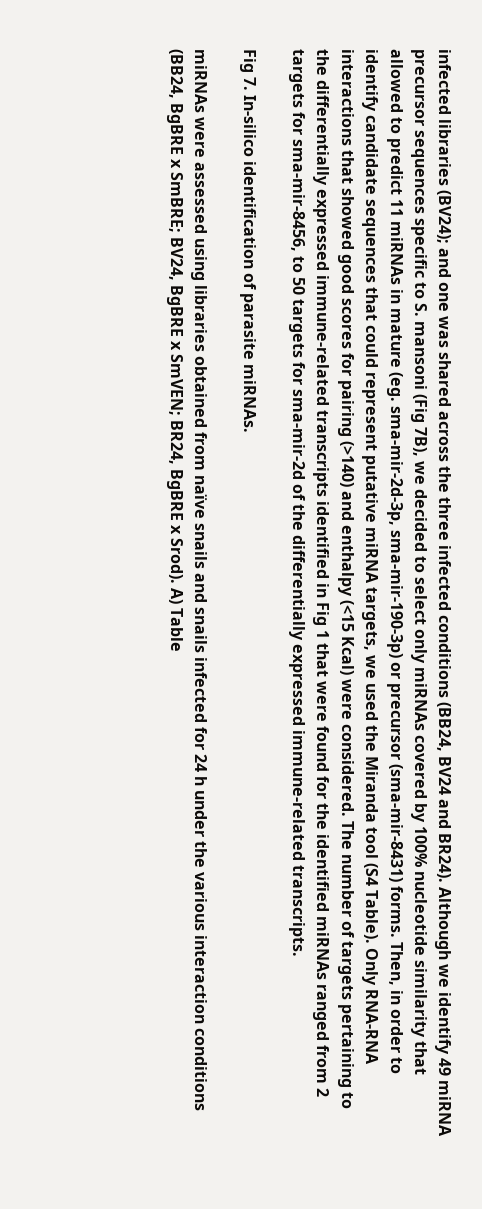infected libraries (BV24); and one was shared across the three infected conditions (BB24, BV24 and BR24). Although we identify 49 miRNA precursor sequences specific to S. mansoni (Fig 7B), we decided to select only miRNAs covered by 100% nucleotide similarity that allowed to predict 11 miRNAs in mature (eg. sma-mir-2d-3p, sma-mir-190-3p) or precursor (sma-mir-8431) forms. Then, in order to identify candidate sequences that could represent putative miRNA targets, we used the Miranda tool (S4 Table). Only RNA-RNA interactions that showed good scores for pairing (>140) and enthalpy (<15 Kcal) were considered. The number of targets pertaining to the differentially expressed immune-related transcripts identified in Fig 1 that were found for the identified miRNAs ranged from 2 targets for sma-mir-8456, to 50 targets for sma-mir-2d of the differentially expressed immune-related transcripts.

Fig 7. In-silico identification of parasite miRNAs.

miRNAs were assessed using libraries obtained from naïve snails and snails infected for 24 h under the various interaction conditions (BB24, BgBRE x SmBRE; BV24, BgBRE x SmVEN; BR24, BgBRE x Srod). A) Table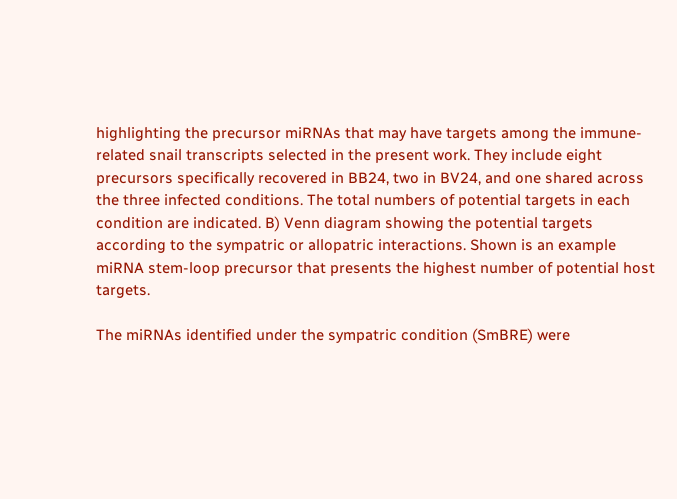highlighting the precursor miRNAs that may have targets among the immune-related snail transcripts selected in the present work. They include eight precursors specifically recovered in BB24, two in BV24, and one shared across the three infected conditions. The total numbers of potential targets in each condition are indicated. B) Venn diagram showing the potential targets according to the sympatric or allopatric interactions. Shown is an example miRNA stem-loop precursor that presents the highest number of potential host targets.

The miRNAs identified under the sympatric condition (SmBRE) were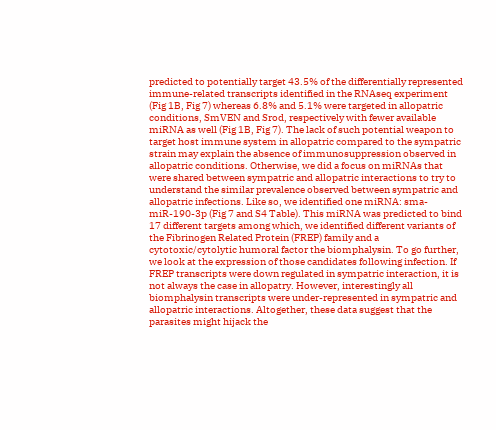predicted to potentially target 43.5% of the differentially represented immune-related transcripts identified in the RNAseq experiment (Fig 1B, Fig 7) whereas 6.8% and 5.1% were targeted in allopatric conditions, SmVEN and Srod, respectively with fewer available miRNA as well (Fig 1B, Fig 7). The lack of such potential weapon to target host immune system in allopatric compared to the sympatric strain may explain the absence of immunosuppression observed in allopatric conditions. Otherwise, we did a focus on miRNAs that were shared between sympatric and allopatric interactions to try to understand the similar prevalence observed between sympatric and allopatric infections. Like so, we identified one miRNA: sma-miR-190-3p (Fig 7 and S4 Table). This miRNA was predicted to bind 17 different targets among which, we identified different variants of the Fibrinogen Related Protein (FREP) family and a cytotoxic/cytolytic humoral factor the biomphalysin. To go further, we look at the expression of those candidates following infection. If FREP transcripts were down regulated in sympatric interaction, it is not always the case in allopatry. However, interestingly all biomphalysin transcripts were under-represented in sympatric and allopatric interactions. Altogether, these data suggest that the parasites might hijack the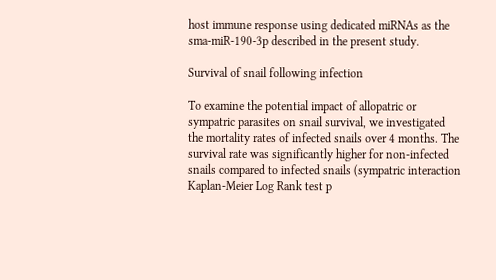host immune response using dedicated miRNAs as the sma-miR-190-3p described in the present study.

Survival of snail following infection

To examine the potential impact of allopatric or sympatric parasites on snail survival, we investigated the mortality rates of infected snails over 4 months. The survival rate was significantly higher for non-infected snails compared to infected snails (sympatric interaction Kaplan-Meier Log Rank test p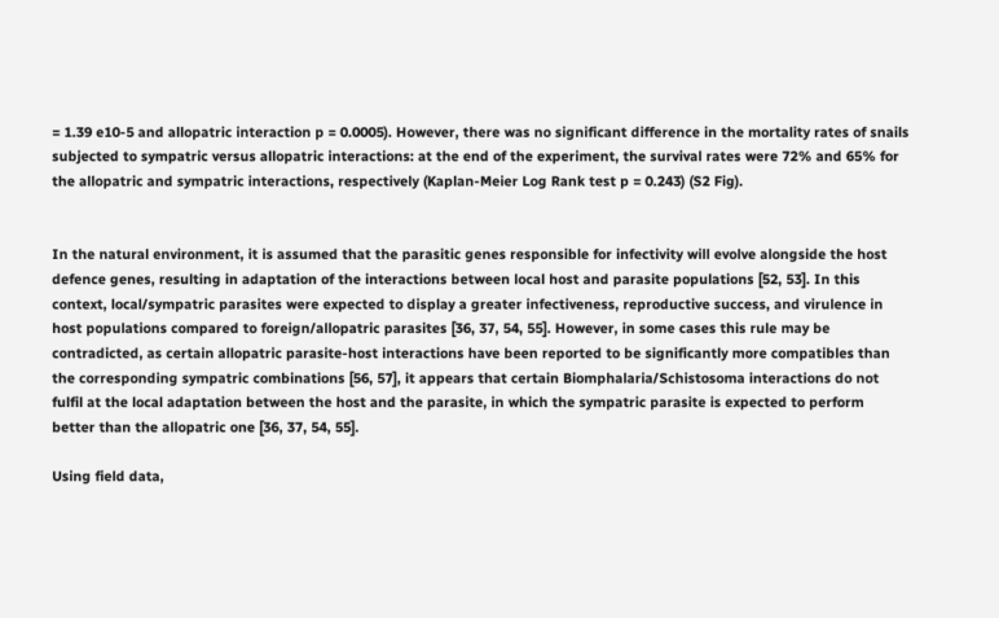= 1.39 e10-5 and allopatric interaction p = 0.0005). However, there was no significant difference in the mortality rates of snails subjected to sympatric versus allopatric interactions: at the end of the experiment, the survival rates were 72% and 65% for the allopatric and sympatric interactions, respectively (Kaplan-Meier Log Rank test p = 0.243) (S2 Fig).


In the natural environment, it is assumed that the parasitic genes responsible for infectivity will evolve alongside the host defence genes, resulting in adaptation of the interactions between local host and parasite populations [52, 53]. In this context, local/sympatric parasites were expected to display a greater infectiveness, reproductive success, and virulence in host populations compared to foreign/allopatric parasites [36, 37, 54, 55]. However, in some cases this rule may be contradicted, as certain allopatric parasite-host interactions have been reported to be significantly more compatibles than the corresponding sympatric combinations [56, 57], it appears that certain Biomphalaria/Schistosoma interactions do not fulfil at the local adaptation between the host and the parasite, in which the sympatric parasite is expected to perform better than the allopatric one [36, 37, 54, 55].

Using field data,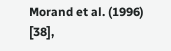Morand et al. (1996) [38],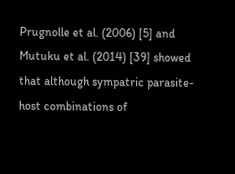Prugnolle et al. (2006) [5] and Mutuku et al. (2014) [39] showed that although sympatric parasite-host combinations of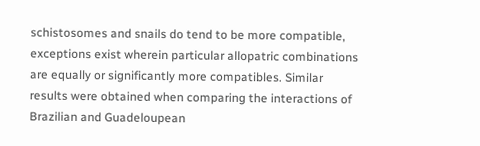schistosomes and snails do tend to be more compatible, exceptions exist wherein particular allopatric combinations are equally or significantly more compatibles. Similar results were obtained when comparing the interactions of Brazilian and Guadeloupean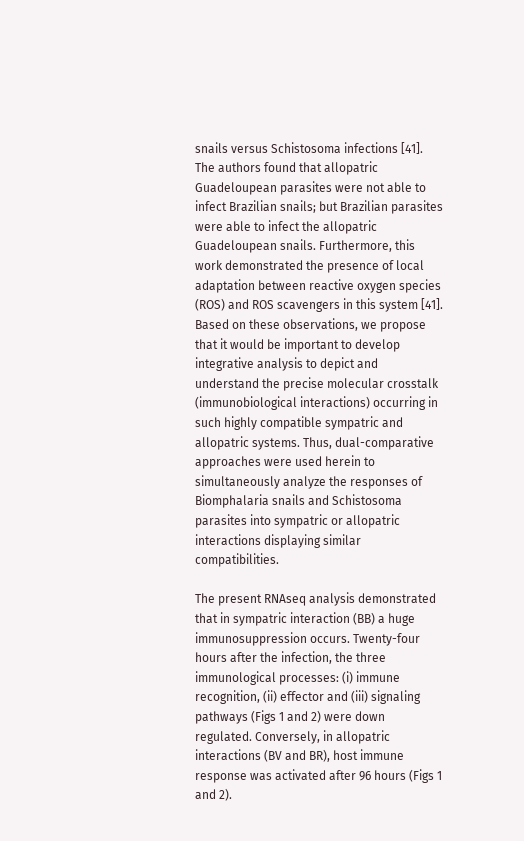snails versus Schistosoma infections [41]. The authors found that allopatric Guadeloupean parasites were not able to infect Brazilian snails; but Brazilian parasites were able to infect the allopatric Guadeloupean snails. Furthermore, this work demonstrated the presence of local adaptation between reactive oxygen species (ROS) and ROS scavengers in this system [41]. Based on these observations, we propose that it would be important to develop integrative analysis to depict and understand the precise molecular crosstalk (immunobiological interactions) occurring in such highly compatible sympatric and allopatric systems. Thus, dual-comparative approaches were used herein to simultaneously analyze the responses of Biomphalaria snails and Schistosoma parasites into sympatric or allopatric interactions displaying similar compatibilities.

The present RNAseq analysis demonstrated that in sympatric interaction (BB) a huge immunosuppression occurs. Twenty-four hours after the infection, the three immunological processes: (i) immune recognition, (ii) effector and (iii) signaling pathways (Figs 1 and 2) were down regulated. Conversely, in allopatric interactions (BV and BR), host immune response was activated after 96 hours (Figs 1 and 2).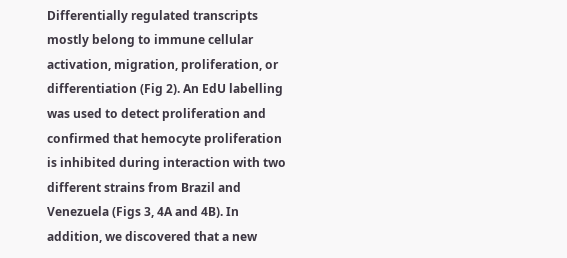Differentially regulated transcripts mostly belong to immune cellular activation, migration, proliferation, or differentiation (Fig 2). An EdU labelling was used to detect proliferation and confirmed that hemocyte proliferation is inhibited during interaction with two different strains from Brazil and Venezuela (Figs 3, 4A and 4B). In addition, we discovered that a new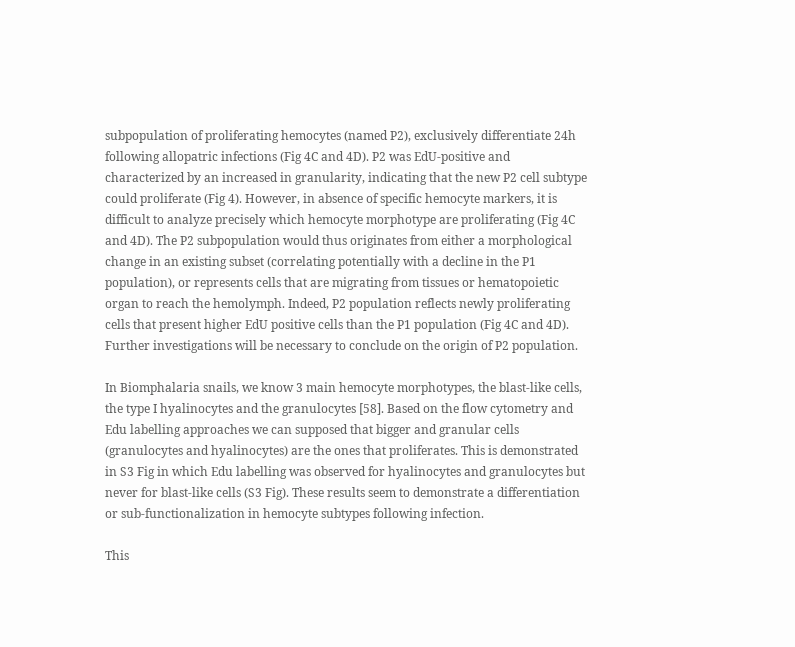subpopulation of proliferating hemocytes (named P2), exclusively differentiate 24h following allopatric infections (Fig 4C and 4D). P2 was EdU-positive and characterized by an increased in granularity, indicating that the new P2 cell subtype could proliferate (Fig 4). However, in absence of specific hemocyte markers, it is difficult to analyze precisely which hemocyte morphotype are proliferating (Fig 4C and 4D). The P2 subpopulation would thus originates from either a morphological change in an existing subset (correlating potentially with a decline in the P1 population), or represents cells that are migrating from tissues or hematopoietic organ to reach the hemolymph. Indeed, P2 population reflects newly proliferating cells that present higher EdU positive cells than the P1 population (Fig 4C and 4D). Further investigations will be necessary to conclude on the origin of P2 population.

In Biomphalaria snails, we know 3 main hemocyte morphotypes, the blast-like cells, the type I hyalinocytes and the granulocytes [58]. Based on the flow cytometry and Edu labelling approaches we can supposed that bigger and granular cells (granulocytes and hyalinocytes) are the ones that proliferates. This is demonstrated in S3 Fig in which Edu labelling was observed for hyalinocytes and granulocytes but never for blast-like cells (S3 Fig). These results seem to demonstrate a differentiation or sub-functionalization in hemocyte subtypes following infection.

This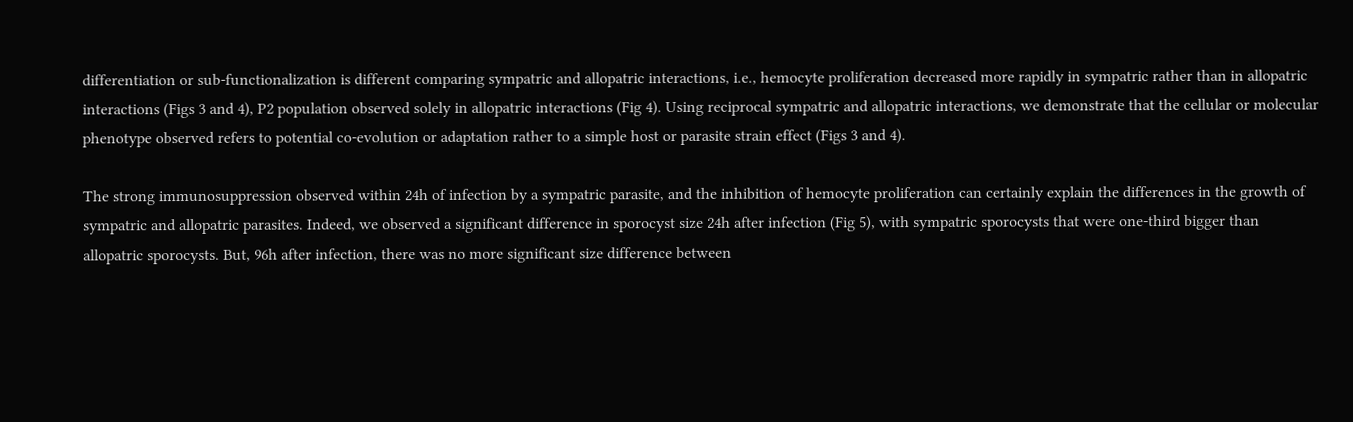differentiation or sub-functionalization is different comparing sympatric and allopatric interactions, i.e., hemocyte proliferation decreased more rapidly in sympatric rather than in allopatric interactions (Figs 3 and 4), P2 population observed solely in allopatric interactions (Fig 4). Using reciprocal sympatric and allopatric interactions, we demonstrate that the cellular or molecular phenotype observed refers to potential co-evolution or adaptation rather to a simple host or parasite strain effect (Figs 3 and 4).

The strong immunosuppression observed within 24h of infection by a sympatric parasite, and the inhibition of hemocyte proliferation can certainly explain the differences in the growth of sympatric and allopatric parasites. Indeed, we observed a significant difference in sporocyst size 24h after infection (Fig 5), with sympatric sporocysts that were one-third bigger than allopatric sporocysts. But, 96h after infection, there was no more significant size difference between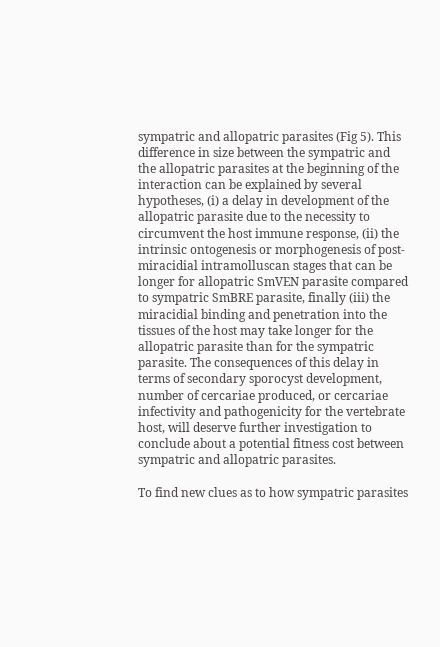sympatric and allopatric parasites (Fig 5). This difference in size between the sympatric and the allopatric parasites at the beginning of the interaction can be explained by several hypotheses, (i) a delay in development of the allopatric parasite due to the necessity to circumvent the host immune response, (ii) the intrinsic ontogenesis or morphogenesis of post-miracidial intramolluscan stages that can be longer for allopatric SmVEN parasite compared to sympatric SmBRE parasite, finally (iii) the miracidial binding and penetration into the tissues of the host may take longer for the allopatric parasite than for the sympatric parasite. The consequences of this delay in terms of secondary sporocyst development, number of cercariae produced, or cercariae infectivity and pathogenicity for the vertebrate host, will deserve further investigation to conclude about a potential fitness cost between sympatric and allopatric parasites.

To find new clues as to how sympatric parasites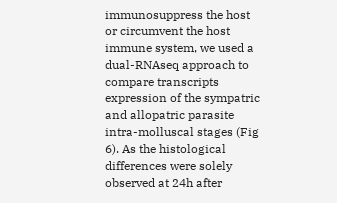immunosuppress the host or circumvent the host immune system, we used a dual-RNAseq approach to compare transcripts expression of the sympatric and allopatric parasite intra-molluscal stages (Fig 6). As the histological differences were solely observed at 24h after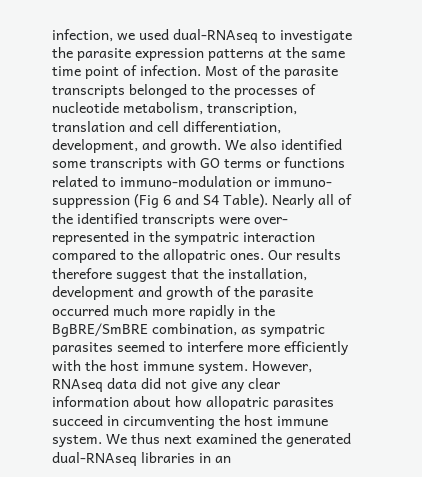infection, we used dual-RNAseq to investigate the parasite expression patterns at the same time point of infection. Most of the parasite transcripts belonged to the processes of nucleotide metabolism, transcription, translation and cell differentiation, development, and growth. We also identified some transcripts with GO terms or functions related to immuno-modulation or immuno-suppression (Fig 6 and S4 Table). Nearly all of the identified transcripts were over-represented in the sympatric interaction compared to the allopatric ones. Our results therefore suggest that the installation, development and growth of the parasite occurred much more rapidly in the BgBRE/SmBRE combination, as sympatric parasites seemed to interfere more efficiently with the host immune system. However, RNAseq data did not give any clear information about how allopatric parasites succeed in circumventing the host immune system. We thus next examined the generated dual-RNAseq libraries in an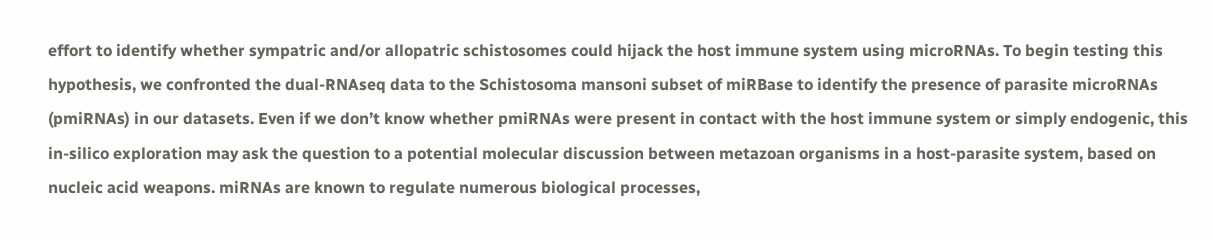effort to identify whether sympatric and/or allopatric schistosomes could hijack the host immune system using microRNAs. To begin testing this hypothesis, we confronted the dual-RNAseq data to the Schistosoma mansoni subset of miRBase to identify the presence of parasite microRNAs (pmiRNAs) in our datasets. Even if we don’t know whether pmiRNAs were present in contact with the host immune system or simply endogenic, this in-silico exploration may ask the question to a potential molecular discussion between metazoan organisms in a host-parasite system, based on nucleic acid weapons. miRNAs are known to regulate numerous biological processes,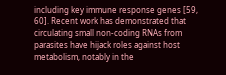including key immune response genes [59, 60]. Recent work has demonstrated that circulating small non-coding RNAs from parasites have hijack roles against host metabolism, notably in the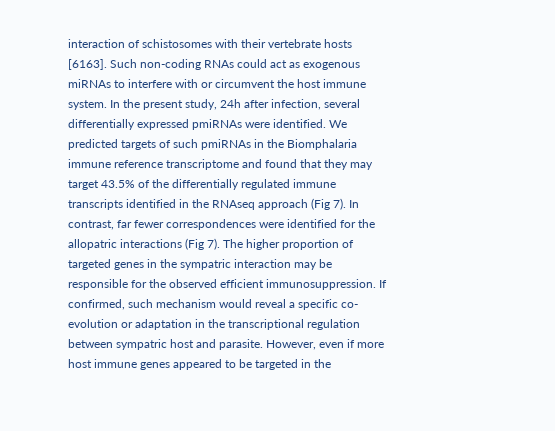interaction of schistosomes with their vertebrate hosts [6163]. Such non-coding RNAs could act as exogenous miRNAs to interfere with or circumvent the host immune system. In the present study, 24h after infection, several differentially expressed pmiRNAs were identified. We predicted targets of such pmiRNAs in the Biomphalaria immune reference transcriptome and found that they may target 43.5% of the differentially regulated immune transcripts identified in the RNAseq approach (Fig 7). In contrast, far fewer correspondences were identified for the allopatric interactions (Fig 7). The higher proportion of targeted genes in the sympatric interaction may be responsible for the observed efficient immunosuppression. If confirmed, such mechanism would reveal a specific co-evolution or adaptation in the transcriptional regulation between sympatric host and parasite. However, even if more host immune genes appeared to be targeted in the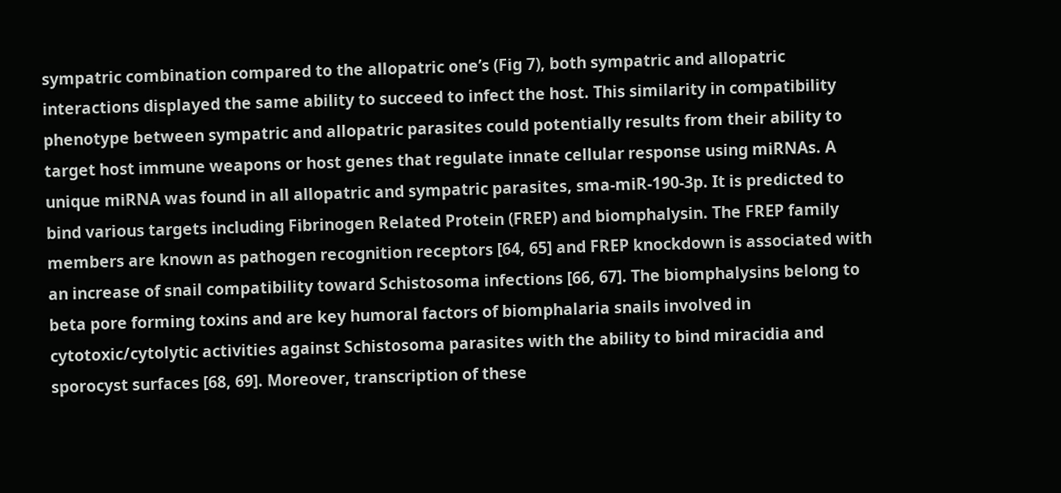sympatric combination compared to the allopatric one’s (Fig 7), both sympatric and allopatric interactions displayed the same ability to succeed to infect the host. This similarity in compatibility phenotype between sympatric and allopatric parasites could potentially results from their ability to target host immune weapons or host genes that regulate innate cellular response using miRNAs. A unique miRNA was found in all allopatric and sympatric parasites, sma-miR-190-3p. It is predicted to bind various targets including Fibrinogen Related Protein (FREP) and biomphalysin. The FREP family members are known as pathogen recognition receptors [64, 65] and FREP knockdown is associated with an increase of snail compatibility toward Schistosoma infections [66, 67]. The biomphalysins belong to beta pore forming toxins and are key humoral factors of biomphalaria snails involved in cytotoxic/cytolytic activities against Schistosoma parasites with the ability to bind miracidia and sporocyst surfaces [68, 69]. Moreover, transcription of these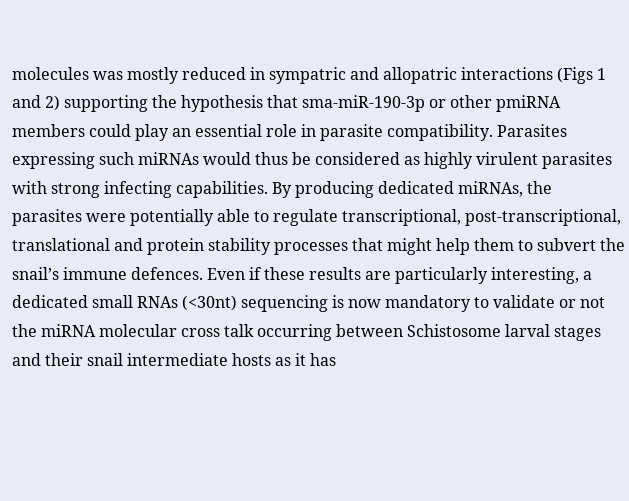molecules was mostly reduced in sympatric and allopatric interactions (Figs 1 and 2) supporting the hypothesis that sma-miR-190-3p or other pmiRNA members could play an essential role in parasite compatibility. Parasites expressing such miRNAs would thus be considered as highly virulent parasites with strong infecting capabilities. By producing dedicated miRNAs, the parasites were potentially able to regulate transcriptional, post-transcriptional, translational and protein stability processes that might help them to subvert the snail’s immune defences. Even if these results are particularly interesting, a dedicated small RNAs (<30nt) sequencing is now mandatory to validate or not the miRNA molecular cross talk occurring between Schistosome larval stages and their snail intermediate hosts as it has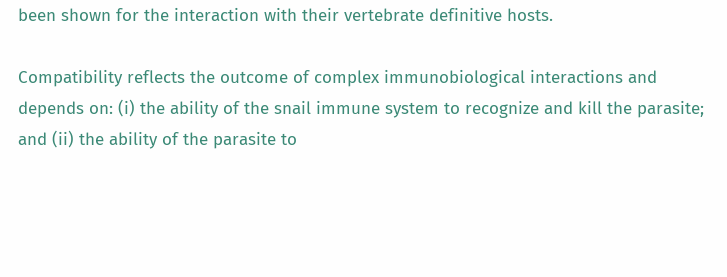been shown for the interaction with their vertebrate definitive hosts.

Compatibility reflects the outcome of complex immunobiological interactions and depends on: (i) the ability of the snail immune system to recognize and kill the parasite; and (ii) the ability of the parasite to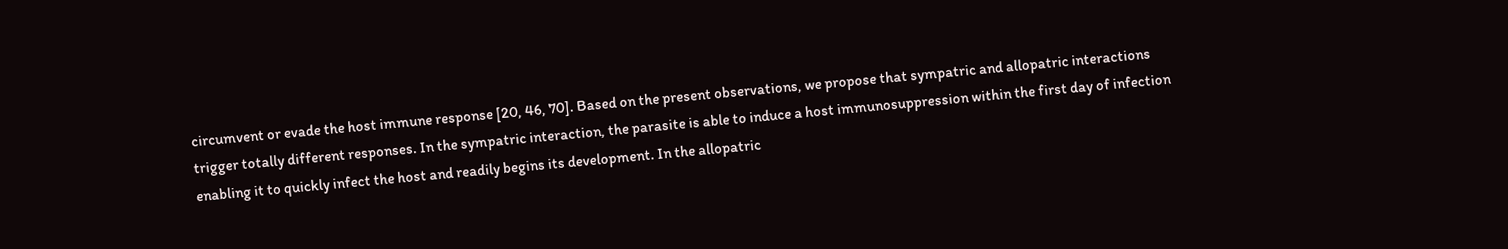circumvent or evade the host immune response [20, 46, 70]. Based on the present observations, we propose that sympatric and allopatric interactions trigger totally different responses. In the sympatric interaction, the parasite is able to induce a host immunosuppression within the first day of infection enabling it to quickly infect the host and readily begins its development. In the allopatric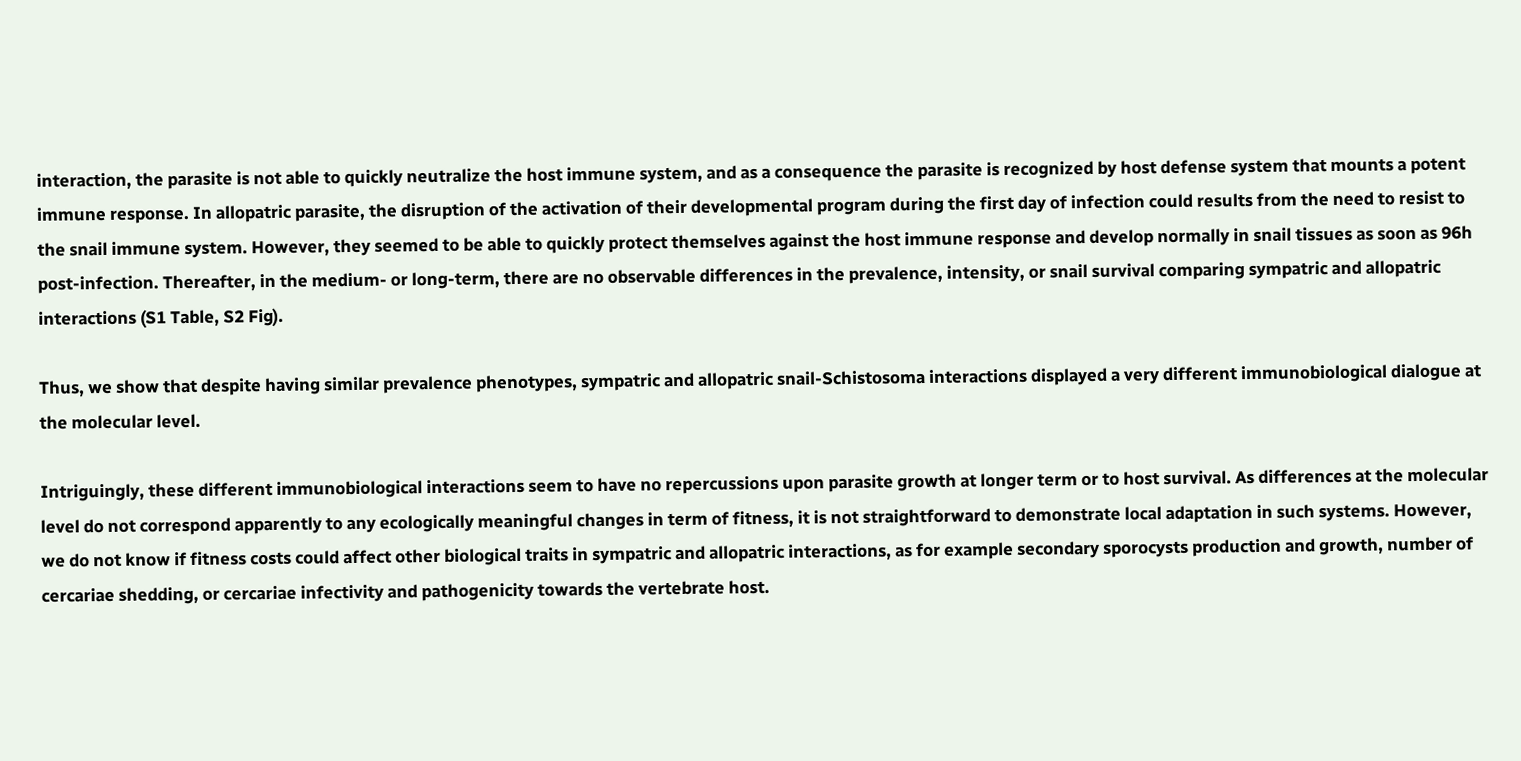interaction, the parasite is not able to quickly neutralize the host immune system, and as a consequence the parasite is recognized by host defense system that mounts a potent immune response. In allopatric parasite, the disruption of the activation of their developmental program during the first day of infection could results from the need to resist to the snail immune system. However, they seemed to be able to quickly protect themselves against the host immune response and develop normally in snail tissues as soon as 96h post-infection. Thereafter, in the medium- or long-term, there are no observable differences in the prevalence, intensity, or snail survival comparing sympatric and allopatric interactions (S1 Table, S2 Fig).

Thus, we show that despite having similar prevalence phenotypes, sympatric and allopatric snail-Schistosoma interactions displayed a very different immunobiological dialogue at the molecular level.

Intriguingly, these different immunobiological interactions seem to have no repercussions upon parasite growth at longer term or to host survival. As differences at the molecular level do not correspond apparently to any ecologically meaningful changes in term of fitness, it is not straightforward to demonstrate local adaptation in such systems. However, we do not know if fitness costs could affect other biological traits in sympatric and allopatric interactions, as for example secondary sporocysts production and growth, number of cercariae shedding, or cercariae infectivity and pathogenicity towards the vertebrate host.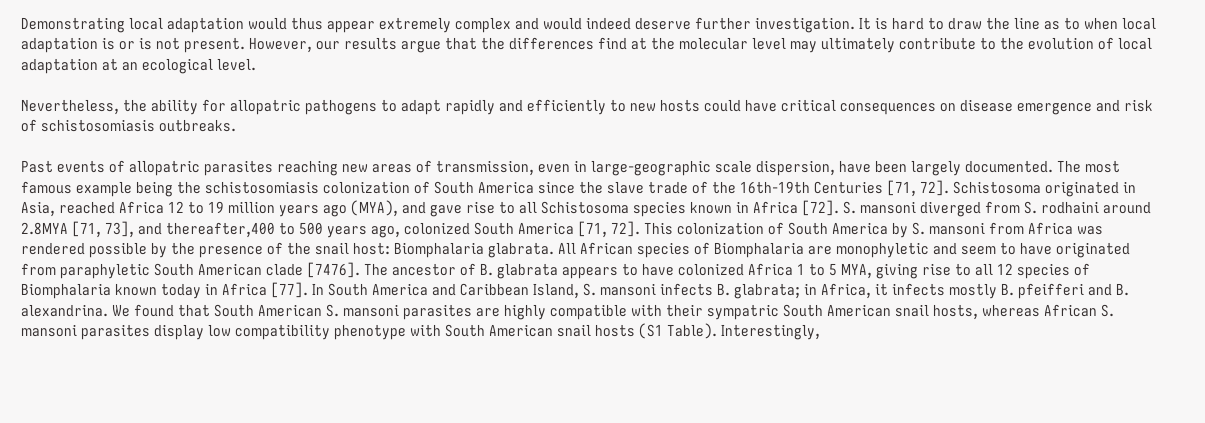Demonstrating local adaptation would thus appear extremely complex and would indeed deserve further investigation. It is hard to draw the line as to when local adaptation is or is not present. However, our results argue that the differences find at the molecular level may ultimately contribute to the evolution of local adaptation at an ecological level.

Nevertheless, the ability for allopatric pathogens to adapt rapidly and efficiently to new hosts could have critical consequences on disease emergence and risk of schistosomiasis outbreaks.

Past events of allopatric parasites reaching new areas of transmission, even in large-geographic scale dispersion, have been largely documented. The most famous example being the schistosomiasis colonization of South America since the slave trade of the 16th-19th Centuries [71, 72]. Schistosoma originated in Asia, reached Africa 12 to 19 million years ago (MYA), and gave rise to all Schistosoma species known in Africa [72]. S. mansoni diverged from S. rodhaini around 2.8MYA [71, 73], and thereafter,400 to 500 years ago, colonized South America [71, 72]. This colonization of South America by S. mansoni from Africa was rendered possible by the presence of the snail host: Biomphalaria glabrata. All African species of Biomphalaria are monophyletic and seem to have originated from paraphyletic South American clade [7476]. The ancestor of B. glabrata appears to have colonized Africa 1 to 5 MYA, giving rise to all 12 species of Biomphalaria known today in Africa [77]. In South America and Caribbean Island, S. mansoni infects B. glabrata; in Africa, it infects mostly B. pfeifferi and B. alexandrina. We found that South American S. mansoni parasites are highly compatible with their sympatric South American snail hosts, whereas African S. mansoni parasites display low compatibility phenotype with South American snail hosts (S1 Table). Interestingly,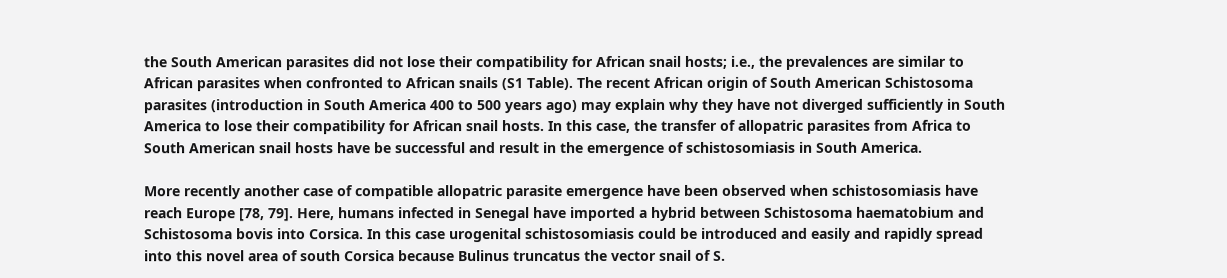the South American parasites did not lose their compatibility for African snail hosts; i.e., the prevalences are similar to African parasites when confronted to African snails (S1 Table). The recent African origin of South American Schistosoma parasites (introduction in South America 400 to 500 years ago) may explain why they have not diverged sufficiently in South America to lose their compatibility for African snail hosts. In this case, the transfer of allopatric parasites from Africa to South American snail hosts have be successful and result in the emergence of schistosomiasis in South America.

More recently another case of compatible allopatric parasite emergence have been observed when schistosomiasis have reach Europe [78, 79]. Here, humans infected in Senegal have imported a hybrid between Schistosoma haematobium and Schistosoma bovis into Corsica. In this case urogenital schistosomiasis could be introduced and easily and rapidly spread into this novel area of south Corsica because Bulinus truncatus the vector snail of S.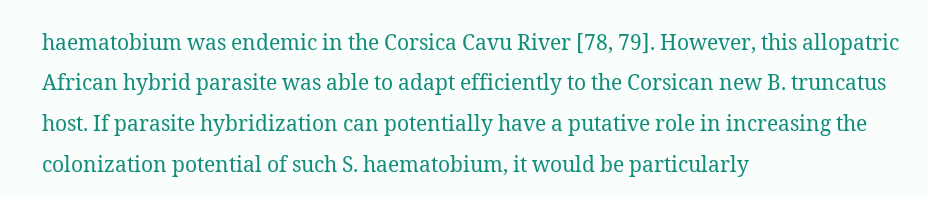haematobium was endemic in the Corsica Cavu River [78, 79]. However, this allopatric African hybrid parasite was able to adapt efficiently to the Corsican new B. truncatus host. If parasite hybridization can potentially have a putative role in increasing the colonization potential of such S. haematobium, it would be particularly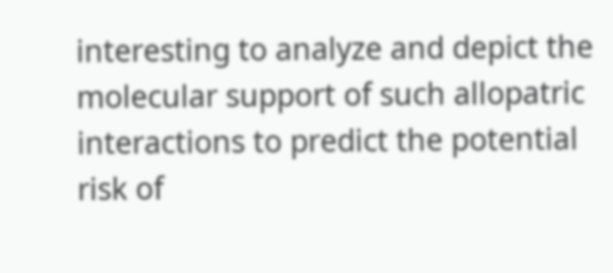interesting to analyze and depict the molecular support of such allopatric interactions to predict the potential risk of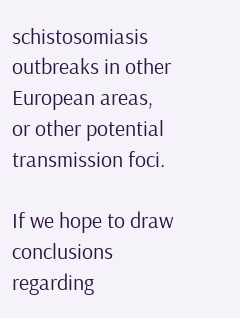schistosomiasis outbreaks in other European areas, or other potential transmission foci.

If we hope to draw conclusions regarding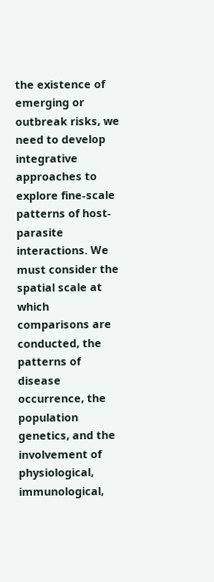the existence of emerging or outbreak risks, we need to develop integrative approaches to explore fine-scale patterns of host-parasite interactions. We must consider the spatial scale at which comparisons are conducted, the patterns of disease occurrence, the population genetics, and the involvement of physiological, immunological,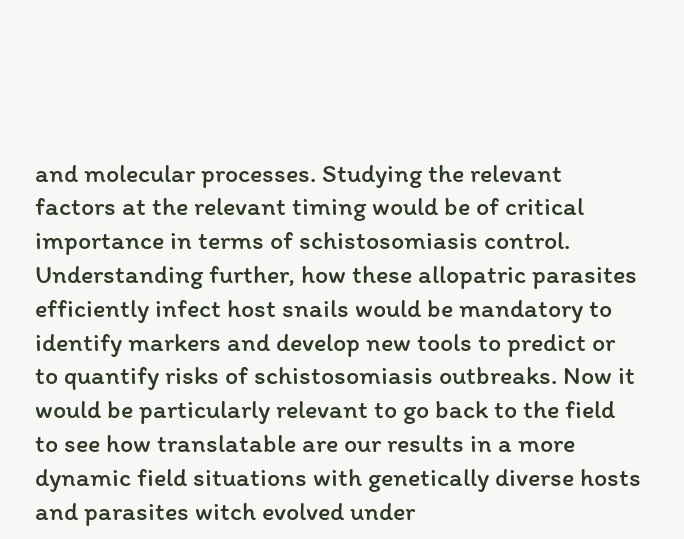and molecular processes. Studying the relevant factors at the relevant timing would be of critical importance in terms of schistosomiasis control. Understanding further, how these allopatric parasites efficiently infect host snails would be mandatory to identify markers and develop new tools to predict or to quantify risks of schistosomiasis outbreaks. Now it would be particularly relevant to go back to the field to see how translatable are our results in a more dynamic field situations with genetically diverse hosts and parasites witch evolved under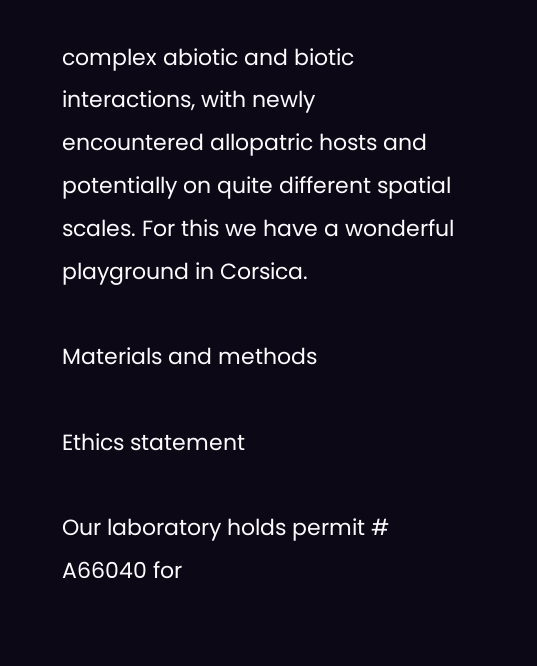complex abiotic and biotic interactions, with newly encountered allopatric hosts and potentially on quite different spatial scales. For this we have a wonderful playground in Corsica.

Materials and methods

Ethics statement

Our laboratory holds permit # A66040 for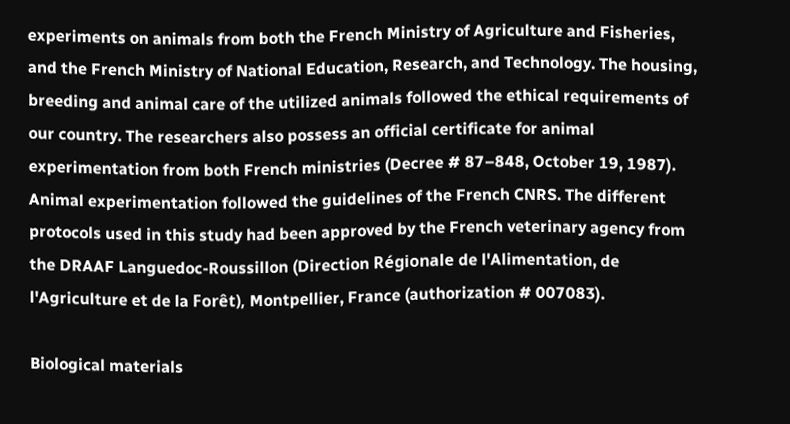experiments on animals from both the French Ministry of Agriculture and Fisheries, and the French Ministry of National Education, Research, and Technology. The housing, breeding and animal care of the utilized animals followed the ethical requirements of our country. The researchers also possess an official certificate for animal experimentation from both French ministries (Decree # 87–848, October 19, 1987). Animal experimentation followed the guidelines of the French CNRS. The different protocols used in this study had been approved by the French veterinary agency from the DRAAF Languedoc-Roussillon (Direction Régionale de l'Alimentation, de l'Agriculture et de la Forêt), Montpellier, France (authorization # 007083).

Biological materials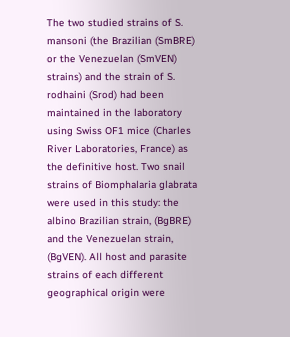The two studied strains of S. mansoni (the Brazilian (SmBRE) or the Venezuelan (SmVEN) strains) and the strain of S. rodhaini (Srod) had been maintained in the laboratory using Swiss OF1 mice (Charles River Laboratories, France) as the definitive host. Two snail strains of Biomphalaria glabrata were used in this study: the albino Brazilian strain, (BgBRE) and the Venezuelan strain, (BgVEN). All host and parasite strains of each different geographical origin were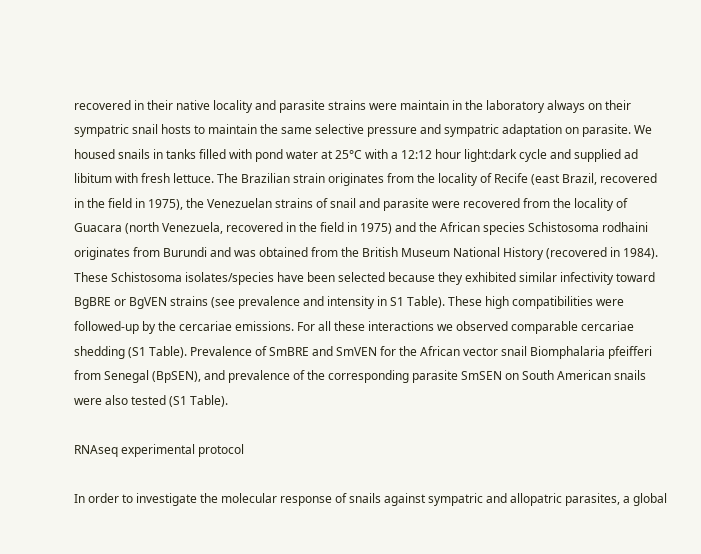recovered in their native locality and parasite strains were maintain in the laboratory always on their sympatric snail hosts to maintain the same selective pressure and sympatric adaptation on parasite. We housed snails in tanks filled with pond water at 25°C with a 12:12 hour light:dark cycle and supplied ad libitum with fresh lettuce. The Brazilian strain originates from the locality of Recife (east Brazil, recovered in the field in 1975), the Venezuelan strains of snail and parasite were recovered from the locality of Guacara (north Venezuela, recovered in the field in 1975) and the African species Schistosoma rodhaini originates from Burundi and was obtained from the British Museum National History (recovered in 1984). These Schistosoma isolates/species have been selected because they exhibited similar infectivity toward BgBRE or BgVEN strains (see prevalence and intensity in S1 Table). These high compatibilities were followed-up by the cercariae emissions. For all these interactions we observed comparable cercariae shedding (S1 Table). Prevalence of SmBRE and SmVEN for the African vector snail Biomphalaria pfeifferi from Senegal (BpSEN), and prevalence of the corresponding parasite SmSEN on South American snails were also tested (S1 Table).

RNAseq experimental protocol

In order to investigate the molecular response of snails against sympatric and allopatric parasites, a global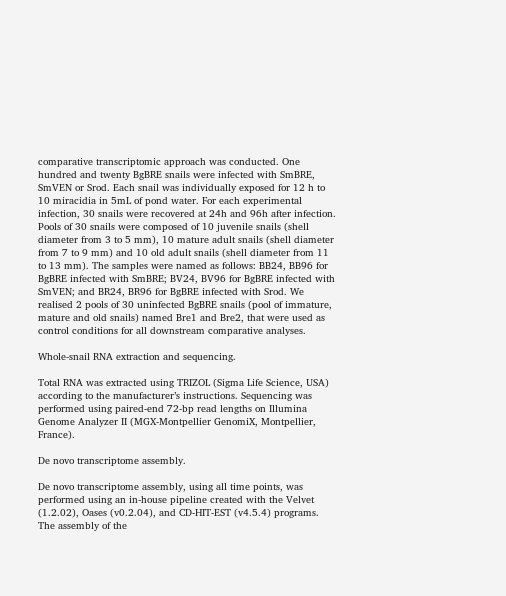comparative transcriptomic approach was conducted. One hundred and twenty BgBRE snails were infected with SmBRE, SmVEN or Srod. Each snail was individually exposed for 12 h to 10 miracidia in 5mL of pond water. For each experimental infection, 30 snails were recovered at 24h and 96h after infection. Pools of 30 snails were composed of 10 juvenile snails (shell diameter from 3 to 5 mm), 10 mature adult snails (shell diameter from 7 to 9 mm) and 10 old adult snails (shell diameter from 11 to 13 mm). The samples were named as follows: BB24, BB96 for BgBRE infected with SmBRE; BV24, BV96 for BgBRE infected with SmVEN; and BR24, BR96 for BgBRE infected with Srod. We realised 2 pools of 30 uninfected BgBRE snails (pool of immature, mature and old snails) named Bre1 and Bre2, that were used as control conditions for all downstream comparative analyses.

Whole-snail RNA extraction and sequencing.

Total RNA was extracted using TRIZOL (Sigma Life Science, USA) according to the manufacturer’s instructions. Sequencing was performed using paired-end 72-bp read lengths on Illumina Genome Analyzer II (MGX-Montpellier GenomiX, Montpellier, France).

De novo transcriptome assembly.

De novo transcriptome assembly, using all time points, was performed using an in-house pipeline created with the Velvet (1.2.02), Oases (v0.2.04), and CD-HIT-EST (v4.5.4) programs. The assembly of the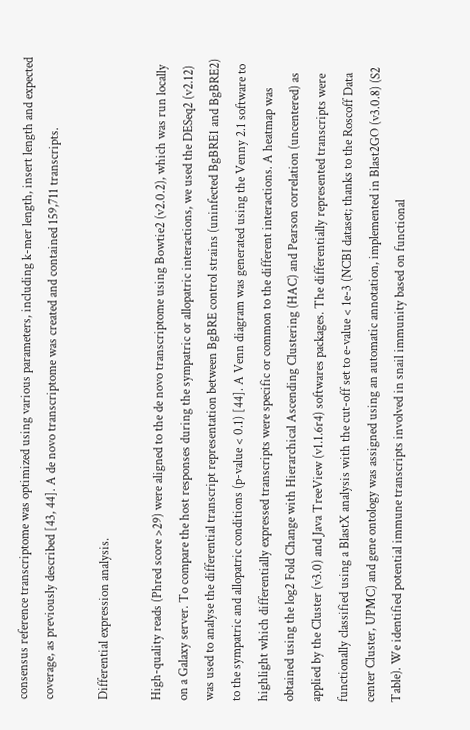consensus reference transcriptome was optimized using various parameters, including k-mer length, insert length and expected coverage, as previously described [43, 44]. A de novo transcriptome was created and contained 159,711 transcripts.

Differential expression analysis.

High-quality reads (Phred score >29) were aligned to the de novo transcriptome using Bowtie2 (v2.0.2), which was run locally on a Galaxy server. To compare the host responses during the sympatric or allopatric interactions, we used the DESeq2 (v2.12) was used to analyse the differential transcript representation between BgBRE control strains (uninfected BgBRE1 and BgBRE2) to the sympatric and allopatric conditions (p-value < 0.1) [44]. A Venn diagram was generated using the Venny 2.1 software to highlight which differentially expressed transcripts were specific or common to the different interactions. A heatmap was obtained using the log2 Fold Change with Hierarchical Ascending Clustering (HAC) and Pearson correlation (uncentered) as applied by the Cluster (v3.0) and Java TreeView (v1.1.6r4) softwares packages. The differentially represented transcripts were functionally classified using a BlastX analysis with the cut-off set to e-value < 1e-3 (NCBI dataset; thanks to the Roscoff Data center Cluster, UPMC) and gene ontology was assigned using an automatic annotation, implemented in Blast2GO (v3.0.8) (S2 Table). We identified potential immune transcripts involved in snail immunity based on functional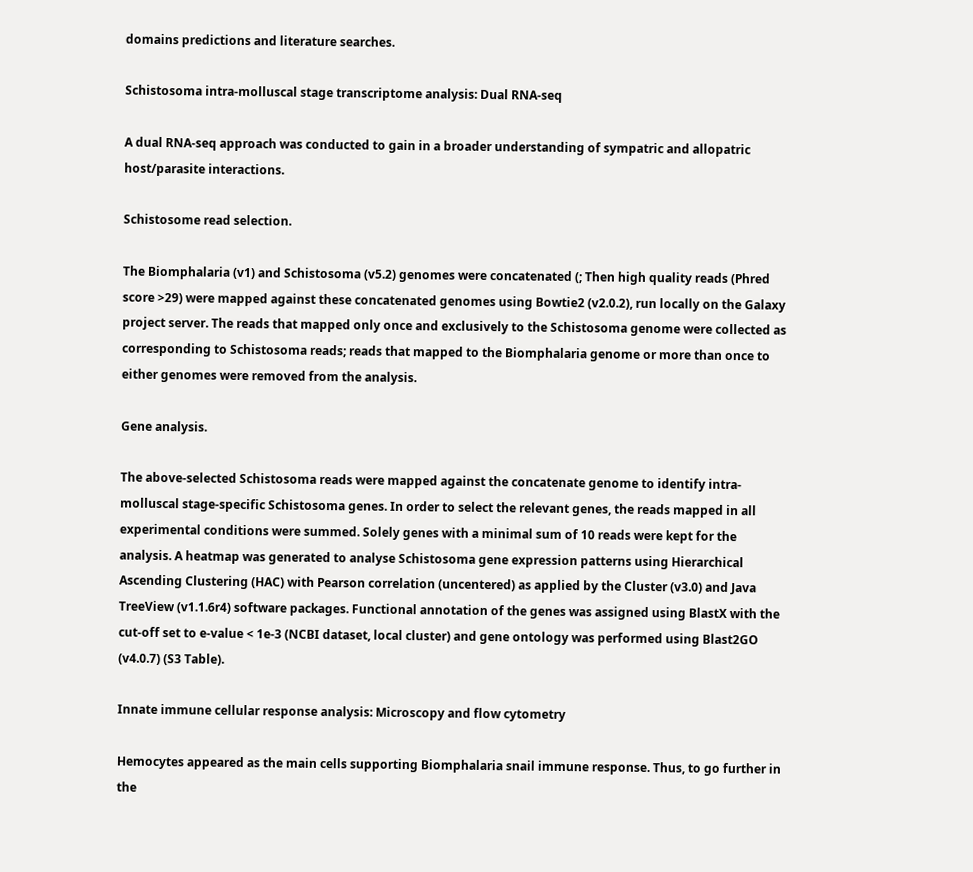domains predictions and literature searches.

Schistosoma intra-molluscal stage transcriptome analysis: Dual RNA-seq

A dual RNA-seq approach was conducted to gain in a broader understanding of sympatric and allopatric host/parasite interactions.

Schistosome read selection.

The Biomphalaria (v1) and Schistosoma (v5.2) genomes were concatenated (; Then high quality reads (Phred score >29) were mapped against these concatenated genomes using Bowtie2 (v2.0.2), run locally on the Galaxy project server. The reads that mapped only once and exclusively to the Schistosoma genome were collected as corresponding to Schistosoma reads; reads that mapped to the Biomphalaria genome or more than once to either genomes were removed from the analysis.

Gene analysis.

The above-selected Schistosoma reads were mapped against the concatenate genome to identify intra-molluscal stage-specific Schistosoma genes. In order to select the relevant genes, the reads mapped in all experimental conditions were summed. Solely genes with a minimal sum of 10 reads were kept for the analysis. A heatmap was generated to analyse Schistosoma gene expression patterns using Hierarchical Ascending Clustering (HAC) with Pearson correlation (uncentered) as applied by the Cluster (v3.0) and Java TreeView (v1.1.6r4) software packages. Functional annotation of the genes was assigned using BlastX with the cut-off set to e-value < 1e-3 (NCBI dataset, local cluster) and gene ontology was performed using Blast2GO (v4.0.7) (S3 Table).

Innate immune cellular response analysis: Microscopy and flow cytometry

Hemocytes appeared as the main cells supporting Biomphalaria snail immune response. Thus, to go further in the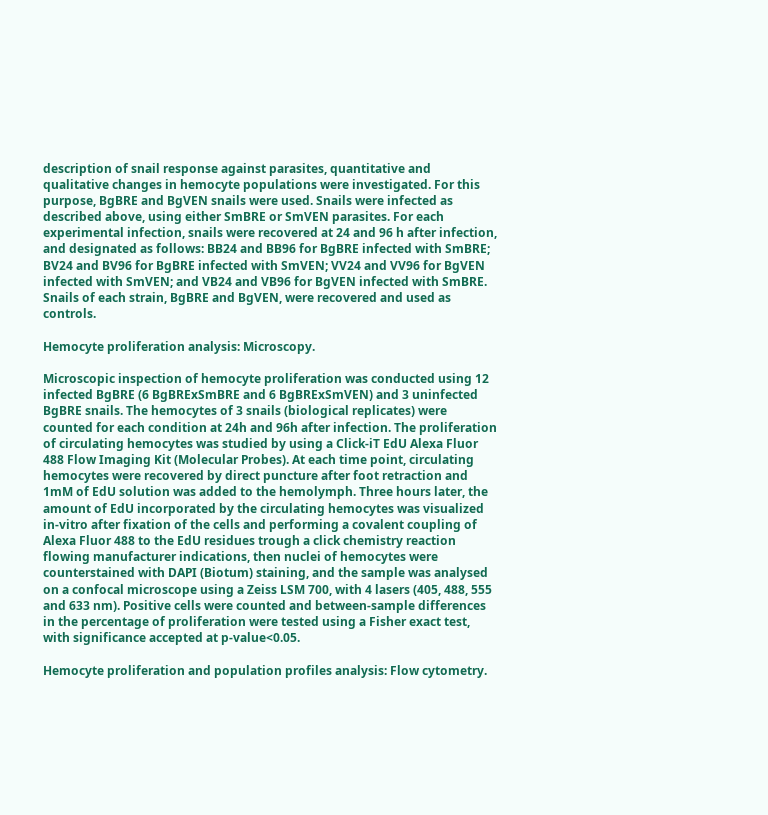description of snail response against parasites, quantitative and qualitative changes in hemocyte populations were investigated. For this purpose, BgBRE and BgVEN snails were used. Snails were infected as described above, using either SmBRE or SmVEN parasites. For each experimental infection, snails were recovered at 24 and 96 h after infection, and designated as follows: BB24 and BB96 for BgBRE infected with SmBRE; BV24 and BV96 for BgBRE infected with SmVEN; VV24 and VV96 for BgVEN infected with SmVEN; and VB24 and VB96 for BgVEN infected with SmBRE. Snails of each strain, BgBRE and BgVEN, were recovered and used as controls.

Hemocyte proliferation analysis: Microscopy.

Microscopic inspection of hemocyte proliferation was conducted using 12 infected BgBRE (6 BgBRExSmBRE and 6 BgBRExSmVEN) and 3 uninfected BgBRE snails. The hemocytes of 3 snails (biological replicates) were counted for each condition at 24h and 96h after infection. The proliferation of circulating hemocytes was studied by using a Click-iT EdU Alexa Fluor 488 Flow Imaging Kit (Molecular Probes). At each time point, circulating hemocytes were recovered by direct puncture after foot retraction and 1mM of EdU solution was added to the hemolymph. Three hours later, the amount of EdU incorporated by the circulating hemocytes was visualized in-vitro after fixation of the cells and performing a covalent coupling of Alexa Fluor 488 to the EdU residues trough a click chemistry reaction flowing manufacturer indications, then nuclei of hemocytes were counterstained with DAPI (Biotum) staining, and the sample was analysed on a confocal microscope using a Zeiss LSM 700, with 4 lasers (405, 488, 555 and 633 nm). Positive cells were counted and between-sample differences in the percentage of proliferation were tested using a Fisher exact test, with significance accepted at p-value<0.05.

Hemocyte proliferation and population profiles analysis: Flow cytometry.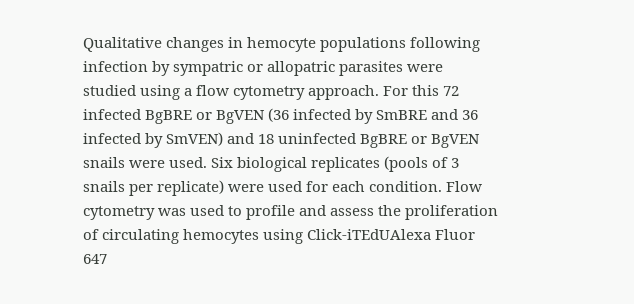Qualitative changes in hemocyte populations following infection by sympatric or allopatric parasites were studied using a flow cytometry approach. For this 72 infected BgBRE or BgVEN (36 infected by SmBRE and 36 infected by SmVEN) and 18 uninfected BgBRE or BgVEN snails were used. Six biological replicates (pools of 3 snails per replicate) were used for each condition. Flow cytometry was used to profile and assess the proliferation of circulating hemocytes using Click-iTEdUAlexa Fluor 647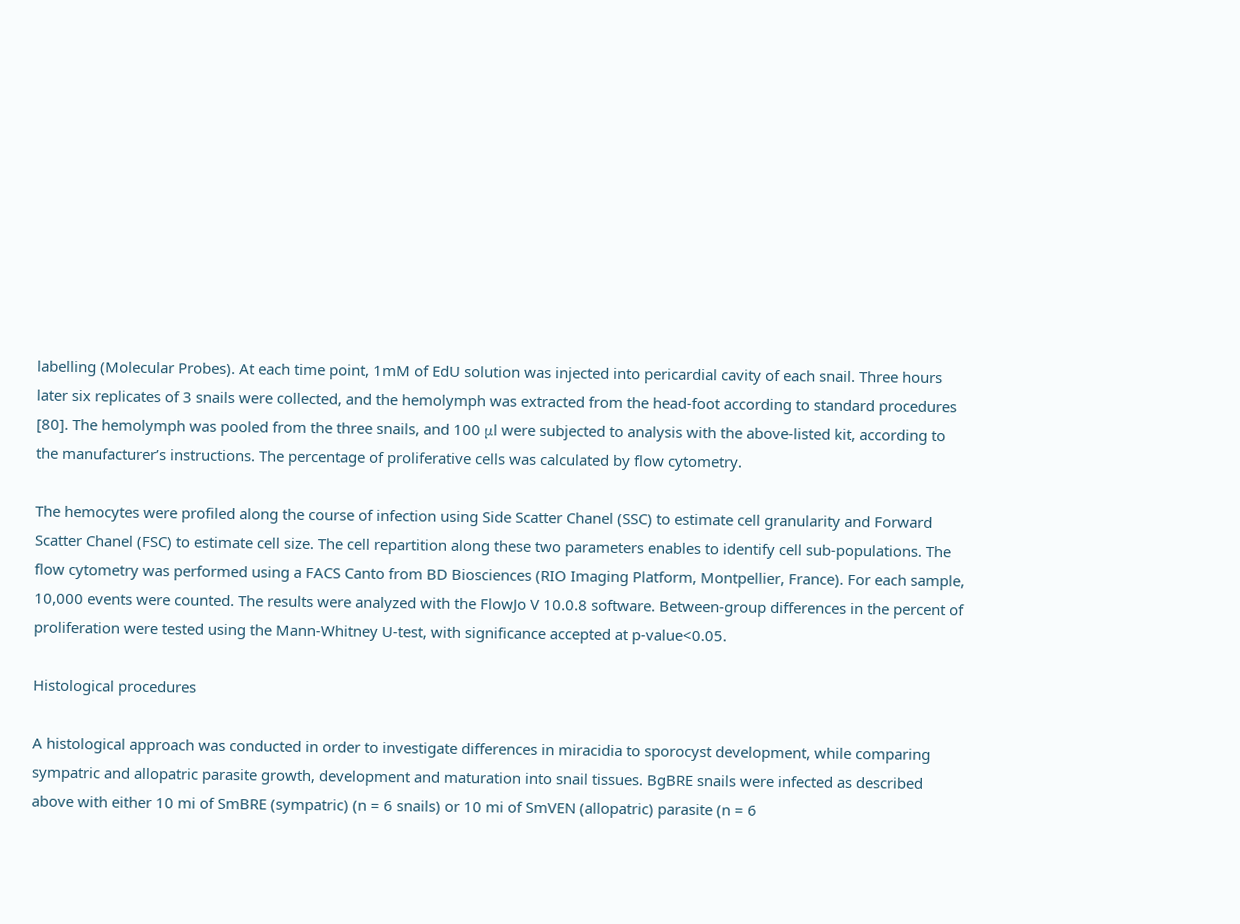labelling (Molecular Probes). At each time point, 1mM of EdU solution was injected into pericardial cavity of each snail. Three hours later six replicates of 3 snails were collected, and the hemolymph was extracted from the head-foot according to standard procedures [80]. The hemolymph was pooled from the three snails, and 100 μl were subjected to analysis with the above-listed kit, according to the manufacturer’s instructions. The percentage of proliferative cells was calculated by flow cytometry.

The hemocytes were profiled along the course of infection using Side Scatter Chanel (SSC) to estimate cell granularity and Forward Scatter Chanel (FSC) to estimate cell size. The cell repartition along these two parameters enables to identify cell sub-populations. The flow cytometry was performed using a FACS Canto from BD Biosciences (RIO Imaging Platform, Montpellier, France). For each sample, 10,000 events were counted. The results were analyzed with the FlowJo V 10.0.8 software. Between-group differences in the percent of proliferation were tested using the Mann-Whitney U-test, with significance accepted at p-value<0.05.

Histological procedures

A histological approach was conducted in order to investigate differences in miracidia to sporocyst development, while comparing sympatric and allopatric parasite growth, development and maturation into snail tissues. BgBRE snails were infected as described above with either 10 mi of SmBRE (sympatric) (n = 6 snails) or 10 mi of SmVEN (allopatric) parasite (n = 6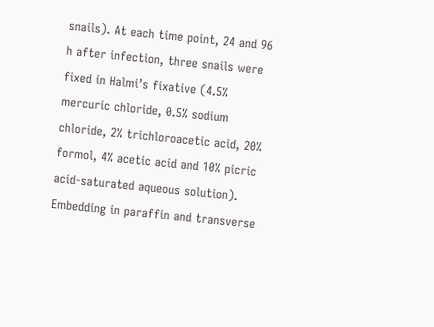snails). At each time point, 24 and 96 h after infection, three snails were fixed in Halmi’s fixative (4.5% mercuric chloride, 0.5% sodium chloride, 2% trichloroacetic acid, 20% formol, 4% acetic acid and 10% picric acid-saturated aqueous solution). Embedding in paraffin and transverse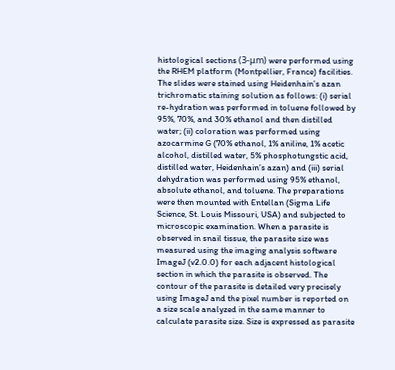histological sections (3-μm) were performed using the RHEM platform (Montpellier, France) facilities. The slides were stained using Heidenhain’s azan trichromatic staining solution as follows: (i) serial re-hydration was performed in toluene followed by 95%, 70%, and 30% ethanol and then distilled water; (ii) coloration was performed using azocarmine G (70% ethanol, 1% aniline, 1% acetic alcohol, distilled water, 5% phosphotungstic acid, distilled water, Heidenhain’s azan) and (iii) serial dehydration was performed using 95% ethanol, absolute ethanol, and toluene. The preparations were then mounted with Entellan (Sigma Life Science, St. Louis Missouri, USA) and subjected to microscopic examination. When a parasite is observed in snail tissue, the parasite size was measured using the imaging analysis software ImageJ (v2.0.0) for each adjacent histological section in which the parasite is observed. The contour of the parasite is detailed very precisely using ImageJ and the pixel number is reported on a size scale analyzed in the same manner to calculate parasite size. Size is expressed as parasite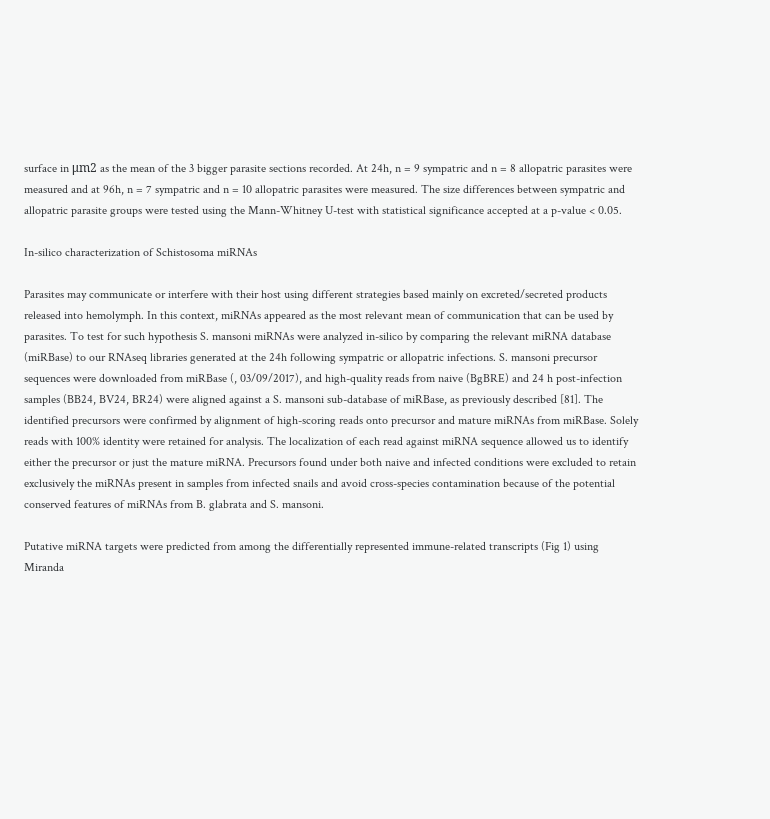surface in μm2 as the mean of the 3 bigger parasite sections recorded. At 24h, n = 9 sympatric and n = 8 allopatric parasites were measured and at 96h, n = 7 sympatric and n = 10 allopatric parasites were measured. The size differences between sympatric and allopatric parasite groups were tested using the Mann-Whitney U-test with statistical significance accepted at a p-value < 0.05.

In-silico characterization of Schistosoma miRNAs

Parasites may communicate or interfere with their host using different strategies based mainly on excreted/secreted products released into hemolymph. In this context, miRNAs appeared as the most relevant mean of communication that can be used by parasites. To test for such hypothesis S. mansoni miRNAs were analyzed in-silico by comparing the relevant miRNA database (miRBase) to our RNAseq libraries generated at the 24h following sympatric or allopatric infections. S. mansoni precursor sequences were downloaded from miRBase (, 03/09/2017), and high-quality reads from naive (BgBRE) and 24 h post-infection samples (BB24, BV24, BR24) were aligned against a S. mansoni sub-database of miRBase, as previously described [81]. The identified precursors were confirmed by alignment of high-scoring reads onto precursor and mature miRNAs from miRBase. Solely reads with 100% identity were retained for analysis. The localization of each read against miRNA sequence allowed us to identify either the precursor or just the mature miRNA. Precursors found under both naive and infected conditions were excluded to retain exclusively the miRNAs present in samples from infected snails and avoid cross-species contamination because of the potential conserved features of miRNAs from B. glabrata and S. mansoni.

Putative miRNA targets were predicted from among the differentially represented immune-related transcripts (Fig 1) using Miranda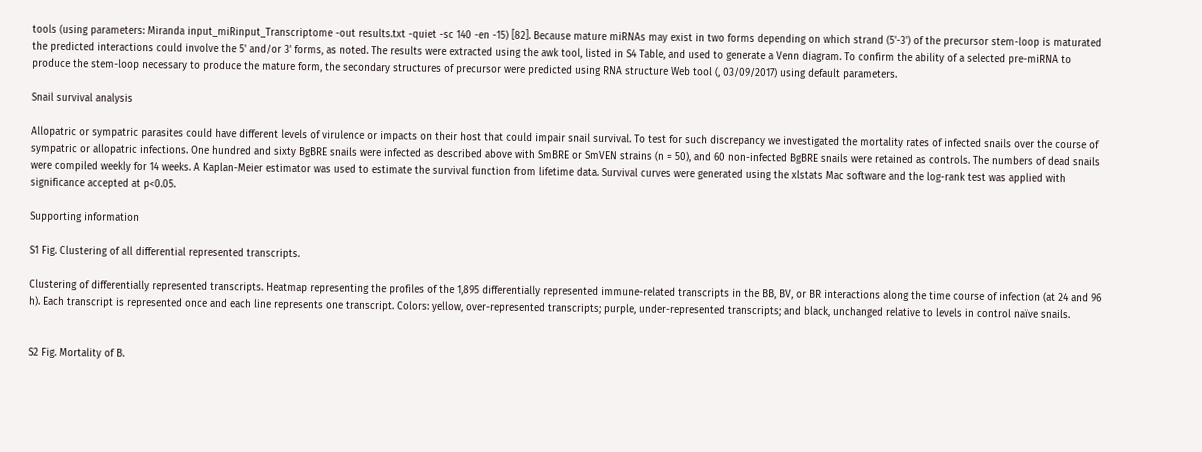tools (using parameters: Miranda input_miRinput_Transcriptome -out results.txt -quiet -sc 140 -en -15) [82]. Because mature miRNAs may exist in two forms depending on which strand (5'-3') of the precursor stem-loop is maturated the predicted interactions could involve the 5' and/or 3' forms, as noted. The results were extracted using the awk tool, listed in S4 Table, and used to generate a Venn diagram. To confirm the ability of a selected pre-miRNA to produce the stem-loop necessary to produce the mature form, the secondary structures of precursor were predicted using RNA structure Web tool (, 03/09/2017) using default parameters.

Snail survival analysis

Allopatric or sympatric parasites could have different levels of virulence or impacts on their host that could impair snail survival. To test for such discrepancy we investigated the mortality rates of infected snails over the course of sympatric or allopatric infections. One hundred and sixty BgBRE snails were infected as described above with SmBRE or SmVEN strains (n = 50), and 60 non-infected BgBRE snails were retained as controls. The numbers of dead snails were compiled weekly for 14 weeks. A Kaplan-Meier estimator was used to estimate the survival function from lifetime data. Survival curves were generated using the xlstats Mac software and the log-rank test was applied with significance accepted at p<0.05.

Supporting information

S1 Fig. Clustering of all differential represented transcripts.

Clustering of differentially represented transcripts. Heatmap representing the profiles of the 1,895 differentially represented immune-related transcripts in the BB, BV, or BR interactions along the time course of infection (at 24 and 96 h). Each transcript is represented once and each line represents one transcript. Colors: yellow, over-represented transcripts; purple, under-represented transcripts; and black, unchanged relative to levels in control naïve snails.


S2 Fig. Mortality of B.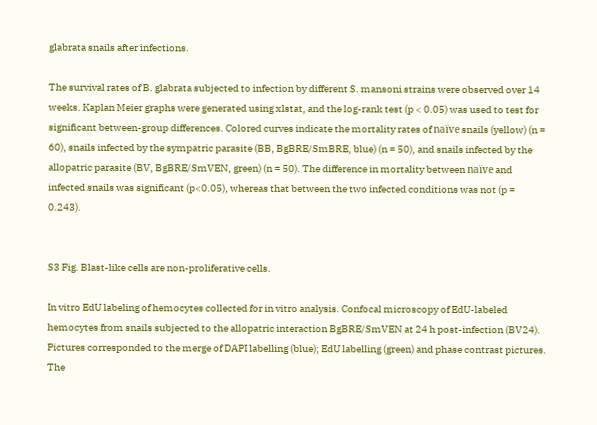glabrata snails after infections.

The survival rates of B. glabrata subjected to infection by different S. mansoni strains were observed over 14 weeks. Kaplan Meier graphs were generated using xlstat, and the log-rank test (p < 0.05) was used to test for significant between-group differences. Colored curves indicate the mortality rates of naïve snails (yellow) (n = 60), snails infected by the sympatric parasite (BB, BgBRE/SmBRE, blue) (n = 50), and snails infected by the allopatric parasite (BV, BgBRE/SmVEN, green) (n = 50). The difference in mortality between naïve and infected snails was significant (p<0.05), whereas that between the two infected conditions was not (p = 0.243).


S3 Fig. Blast-like cells are non-proliferative cells.

In vitro EdU labeling of hemocytes collected for in vitro analysis. Confocal microscopy of EdU-labeled hemocytes from snails subjected to the allopatric interaction BgBRE/SmVEN at 24 h post-infection (BV24). Pictures corresponded to the merge of DAPI labelling (blue); EdU labelling (green) and phase contrast pictures. The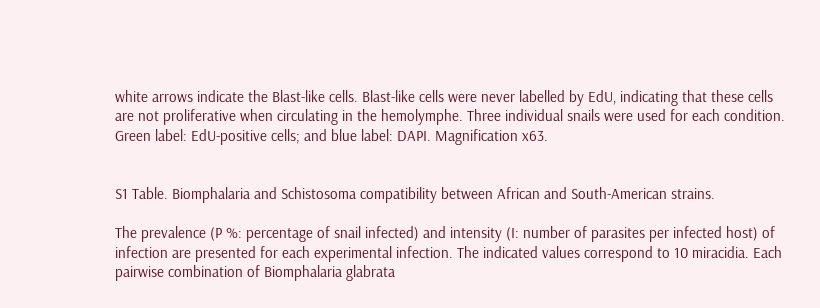white arrows indicate the Blast-like cells. Blast-like cells were never labelled by EdU, indicating that these cells are not proliferative when circulating in the hemolymphe. Three individual snails were used for each condition. Green label: EdU-positive cells; and blue label: DAPI. Magnification x63.


S1 Table. Biomphalaria and Schistosoma compatibility between African and South-American strains.

The prevalence (P %: percentage of snail infected) and intensity (I: number of parasites per infected host) of infection are presented for each experimental infection. The indicated values correspond to 10 miracidia. Each pairwise combination of Biomphalaria glabrata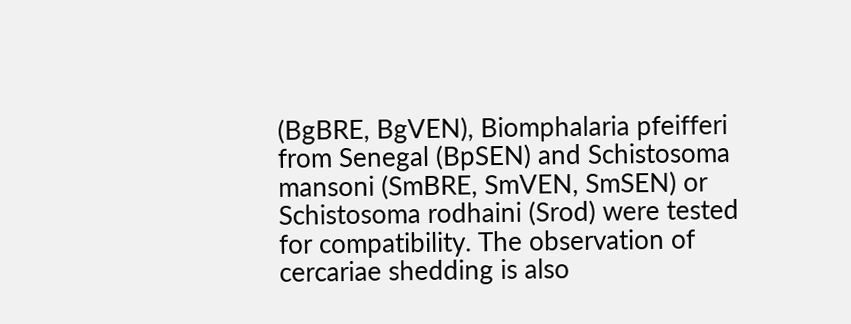(BgBRE, BgVEN), Biomphalaria pfeifferi from Senegal (BpSEN) and Schistosoma mansoni (SmBRE, SmVEN, SmSEN) or Schistosoma rodhaini (Srod) were tested for compatibility. The observation of cercariae shedding is also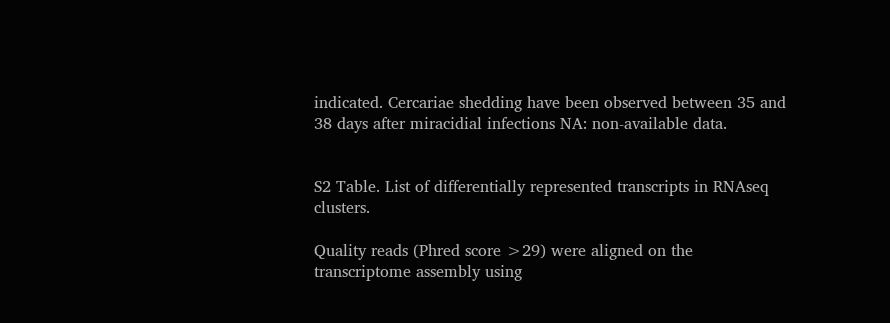indicated. Cercariae shedding have been observed between 35 and 38 days after miracidial infections NA: non-available data.


S2 Table. List of differentially represented transcripts in RNAseq clusters.

Quality reads (Phred score >29) were aligned on the transcriptome assembly using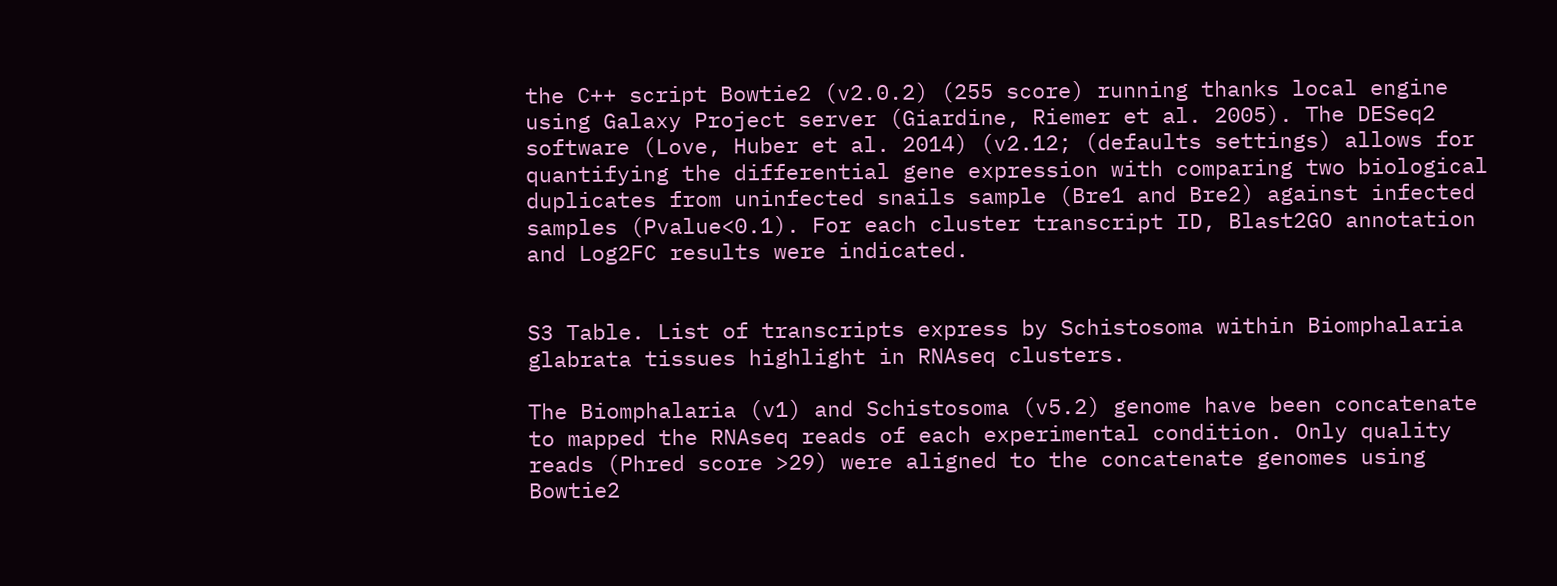the C++ script Bowtie2 (v2.0.2) (255 score) running thanks local engine using Galaxy Project server (Giardine, Riemer et al. 2005). The DESeq2 software (Love, Huber et al. 2014) (v2.12; (defaults settings) allows for quantifying the differential gene expression with comparing two biological duplicates from uninfected snails sample (Bre1 and Bre2) against infected samples (Pvalue<0.1). For each cluster transcript ID, Blast2GO annotation and Log2FC results were indicated.


S3 Table. List of transcripts express by Schistosoma within Biomphalaria glabrata tissues highlight in RNAseq clusters.

The Biomphalaria (v1) and Schistosoma (v5.2) genome have been concatenate to mapped the RNAseq reads of each experimental condition. Only quality reads (Phred score >29) were aligned to the concatenate genomes using Bowtie2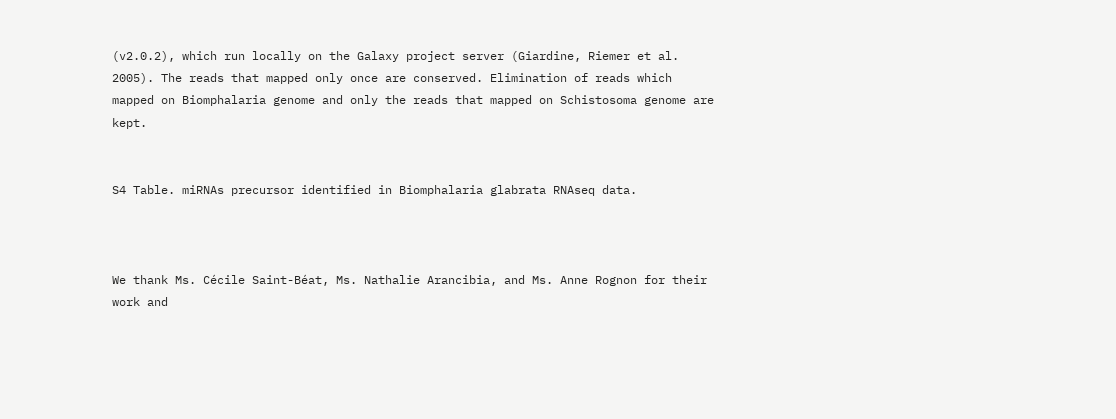(v2.0.2), which run locally on the Galaxy project server (Giardine, Riemer et al. 2005). The reads that mapped only once are conserved. Elimination of reads which mapped on Biomphalaria genome and only the reads that mapped on Schistosoma genome are kept.


S4 Table. miRNAs precursor identified in Biomphalaria glabrata RNAseq data.



We thank Ms. Cécile Saint-Béat, Ms. Nathalie Arancibia, and Ms. Anne Rognon for their work and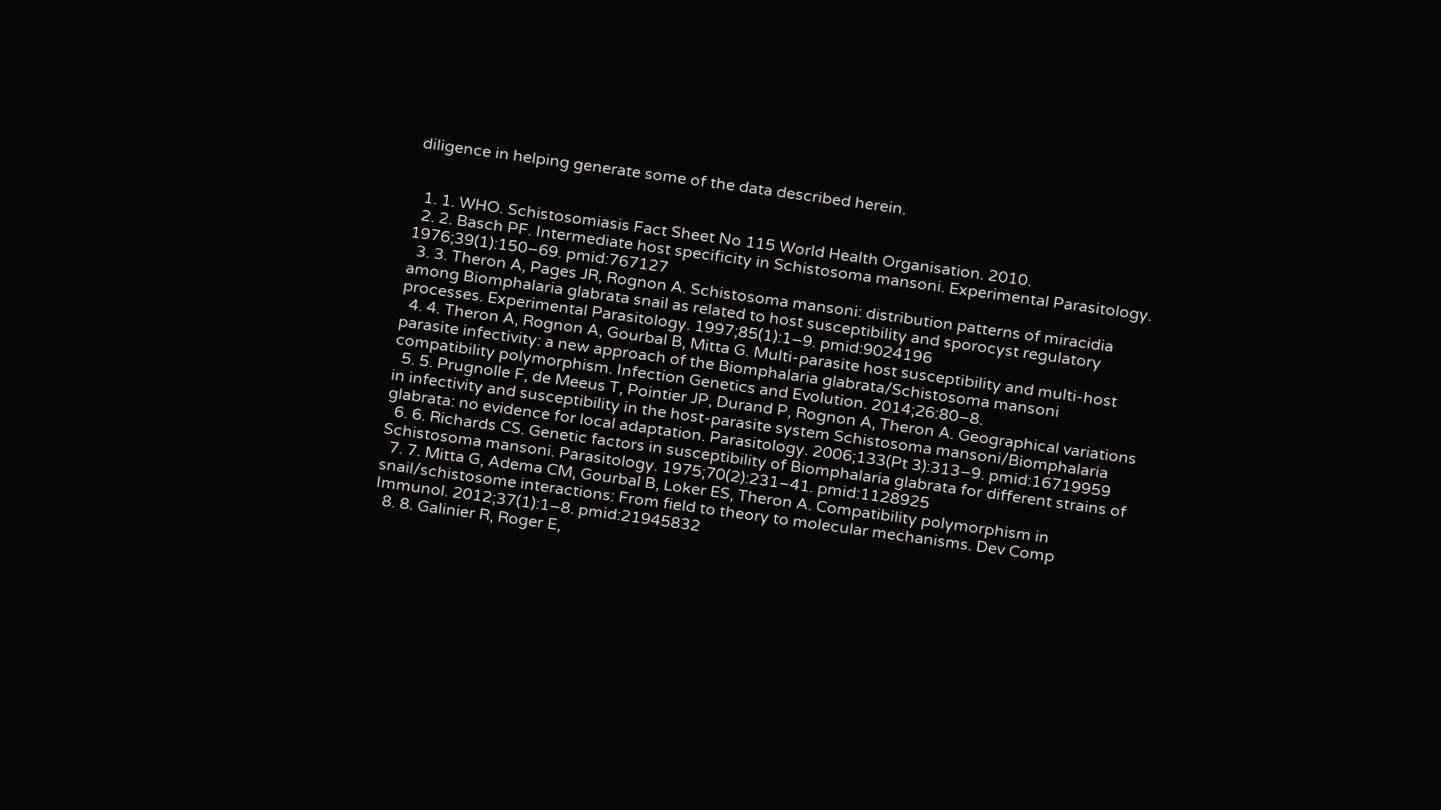diligence in helping generate some of the data described herein.


  1. 1. WHO. Schistosomiasis Fact Sheet No 115 World Health Organisation. 2010.
  2. 2. Basch PF. Intermediate host specificity in Schistosoma mansoni. Experimental Parasitology. 1976;39(1):150–69. pmid:767127
  3. 3. Theron A, Pages JR, Rognon A. Schistosoma mansoni: distribution patterns of miracidia among Biomphalaria glabrata snail as related to host susceptibility and sporocyst regulatory processes. Experimental Parasitology. 1997;85(1):1–9. pmid:9024196
  4. 4. Theron A, Rognon A, Gourbal B, Mitta G. Multi-parasite host susceptibility and multi-host parasite infectivity: a new approach of the Biomphalaria glabrata/Schistosoma mansoni compatibility polymorphism. Infection Genetics and Evolution. 2014;26:80–8.
  5. 5. Prugnolle F, de Meeus T, Pointier JP, Durand P, Rognon A, Theron A. Geographical variations in infectivity and susceptibility in the host-parasite system Schistosoma mansoni/Biomphalaria glabrata: no evidence for local adaptation. Parasitology. 2006;133(Pt 3):313–9. pmid:16719959
  6. 6. Richards CS. Genetic factors in susceptibility of Biomphalaria glabrata for different strains of Schistosoma mansoni. Parasitology. 1975;70(2):231–41. pmid:1128925
  7. 7. Mitta G, Adema CM, Gourbal B, Loker ES, Theron A. Compatibility polymorphism in snail/schistosome interactions: From field to theory to molecular mechanisms. Dev Comp Immunol. 2012;37(1):1–8. pmid:21945832
  8. 8. Galinier R, Roger E,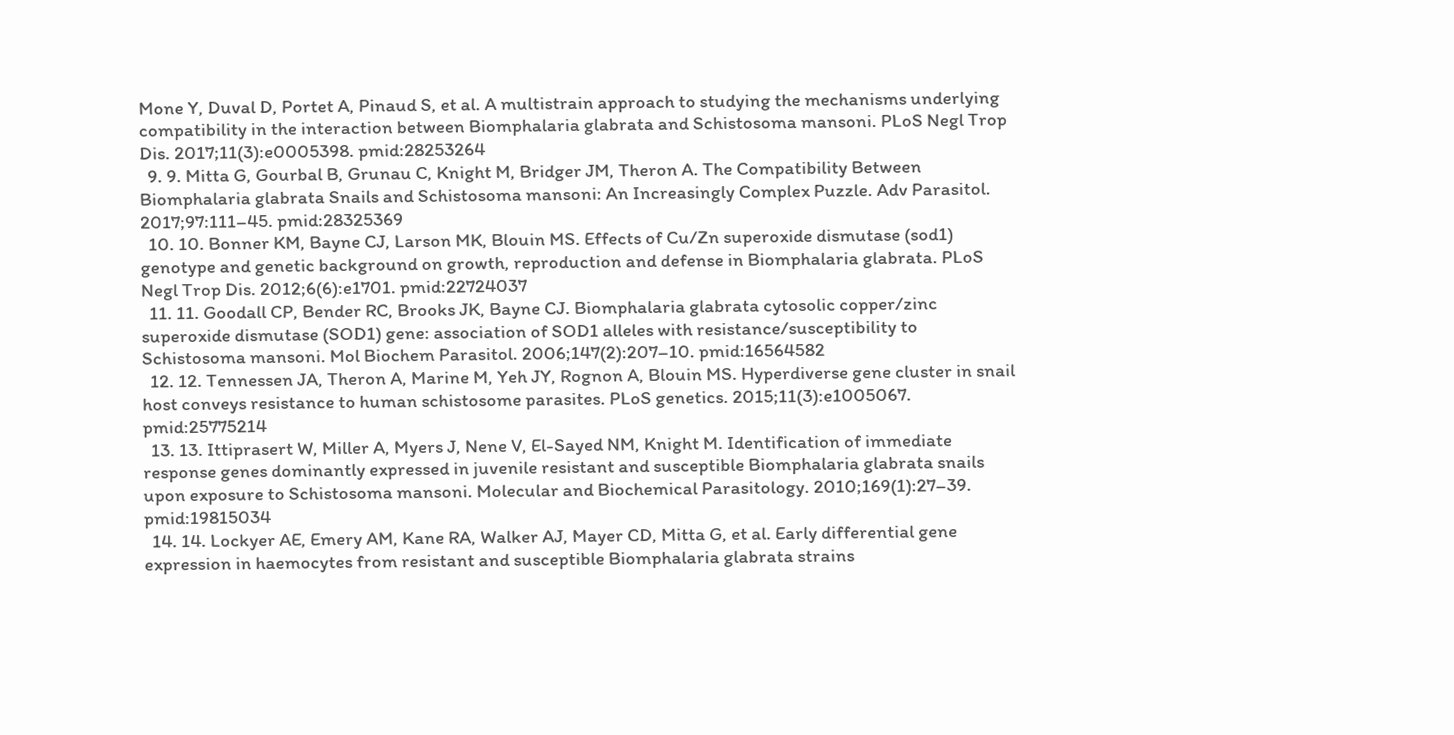Mone Y, Duval D, Portet A, Pinaud S, et al. A multistrain approach to studying the mechanisms underlying compatibility in the interaction between Biomphalaria glabrata and Schistosoma mansoni. PLoS Negl Trop Dis. 2017;11(3):e0005398. pmid:28253264
  9. 9. Mitta G, Gourbal B, Grunau C, Knight M, Bridger JM, Theron A. The Compatibility Between Biomphalaria glabrata Snails and Schistosoma mansoni: An Increasingly Complex Puzzle. Adv Parasitol. 2017;97:111–45. pmid:28325369
  10. 10. Bonner KM, Bayne CJ, Larson MK, Blouin MS. Effects of Cu/Zn superoxide dismutase (sod1) genotype and genetic background on growth, reproduction and defense in Biomphalaria glabrata. PLoS Negl Trop Dis. 2012;6(6):e1701. pmid:22724037
  11. 11. Goodall CP, Bender RC, Brooks JK, Bayne CJ. Biomphalaria glabrata cytosolic copper/zinc superoxide dismutase (SOD1) gene: association of SOD1 alleles with resistance/susceptibility to Schistosoma mansoni. Mol Biochem Parasitol. 2006;147(2):207–10. pmid:16564582
  12. 12. Tennessen JA, Theron A, Marine M, Yeh JY, Rognon A, Blouin MS. Hyperdiverse gene cluster in snail host conveys resistance to human schistosome parasites. PLoS genetics. 2015;11(3):e1005067. pmid:25775214
  13. 13. Ittiprasert W, Miller A, Myers J, Nene V, El-Sayed NM, Knight M. Identification of immediate response genes dominantly expressed in juvenile resistant and susceptible Biomphalaria glabrata snails upon exposure to Schistosoma mansoni. Molecular and Biochemical Parasitology. 2010;169(1):27–39. pmid:19815034
  14. 14. Lockyer AE, Emery AM, Kane RA, Walker AJ, Mayer CD, Mitta G, et al. Early differential gene expression in haemocytes from resistant and susceptible Biomphalaria glabrata strains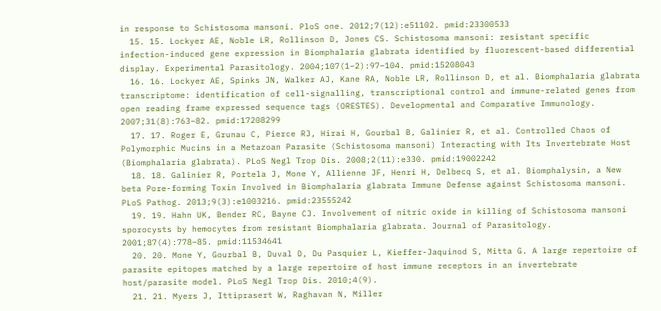in response to Schistosoma mansoni. PloS one. 2012;7(12):e51102. pmid:23300533
  15. 15. Lockyer AE, Noble LR, Rollinson D, Jones CS. Schistosoma mansoni: resistant specific infection-induced gene expression in Biomphalaria glabrata identified by fluorescent-based differential display. Experimental Parasitology. 2004;107(1–2):97–104. pmid:15208043
  16. 16. Lockyer AE, Spinks JN, Walker AJ, Kane RA, Noble LR, Rollinson D, et al. Biomphalaria glabrata transcriptome: identification of cell-signalling, transcriptional control and immune-related genes from open reading frame expressed sequence tags (ORESTES). Developmental and Comparative Immunology. 2007;31(8):763–82. pmid:17208299
  17. 17. Roger E, Grunau C, Pierce RJ, Hirai H, Gourbal B, Galinier R, et al. Controlled Chaos of Polymorphic Mucins in a Metazoan Parasite (Schistosoma mansoni) Interacting with Its Invertebrate Host (Biomphalaria glabrata). PLoS Negl Trop Dis. 2008;2(11):e330. pmid:19002242
  18. 18. Galinier R, Portela J, Mone Y, Allienne JF, Henri H, Delbecq S, et al. Biomphalysin, a New beta Pore-forming Toxin Involved in Biomphalaria glabrata Immune Defense against Schistosoma mansoni. PLoS Pathog. 2013;9(3):e1003216. pmid:23555242
  19. 19. Hahn UK, Bender RC, Bayne CJ. Involvement of nitric oxide in killing of Schistosoma mansoni sporocysts by hemocytes from resistant Biomphalaria glabrata. Journal of Parasitology. 2001;87(4):778–85. pmid:11534641
  20. 20. Mone Y, Gourbal B, Duval D, Du Pasquier L, Kieffer-Jaquinod S, Mitta G. A large repertoire of parasite epitopes matched by a large repertoire of host immune receptors in an invertebrate host/parasite model. PLoS Negl Trop Dis. 2010;4(9).
  21. 21. Myers J, Ittiprasert W, Raghavan N, Miller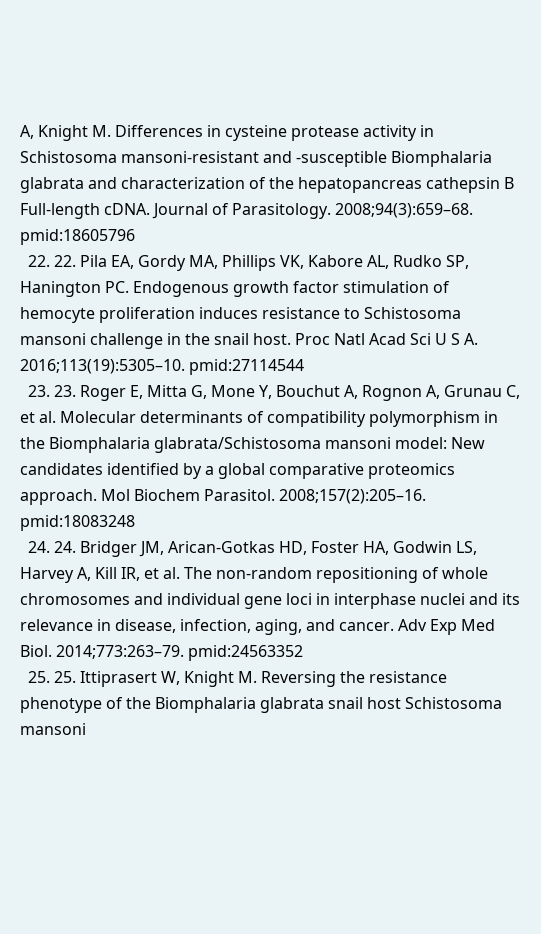A, Knight M. Differences in cysteine protease activity in Schistosoma mansoni-resistant and -susceptible Biomphalaria glabrata and characterization of the hepatopancreas cathepsin B Full-length cDNA. Journal of Parasitology. 2008;94(3):659–68. pmid:18605796
  22. 22. Pila EA, Gordy MA, Phillips VK, Kabore AL, Rudko SP, Hanington PC. Endogenous growth factor stimulation of hemocyte proliferation induces resistance to Schistosoma mansoni challenge in the snail host. Proc Natl Acad Sci U S A. 2016;113(19):5305–10. pmid:27114544
  23. 23. Roger E, Mitta G, Mone Y, Bouchut A, Rognon A, Grunau C, et al. Molecular determinants of compatibility polymorphism in the Biomphalaria glabrata/Schistosoma mansoni model: New candidates identified by a global comparative proteomics approach. Mol Biochem Parasitol. 2008;157(2):205–16. pmid:18083248
  24. 24. Bridger JM, Arican-Gotkas HD, Foster HA, Godwin LS, Harvey A, Kill IR, et al. The non-random repositioning of whole chromosomes and individual gene loci in interphase nuclei and its relevance in disease, infection, aging, and cancer. Adv Exp Med Biol. 2014;773:263–79. pmid:24563352
  25. 25. Ittiprasert W, Knight M. Reversing the resistance phenotype of the Biomphalaria glabrata snail host Schistosoma mansoni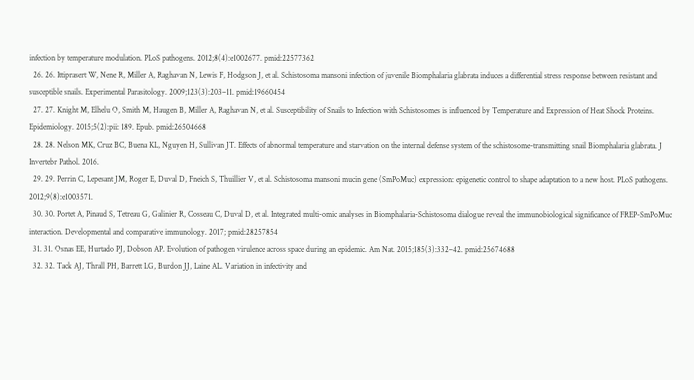infection by temperature modulation. PLoS pathogens. 2012;8(4):e1002677. pmid:22577362
  26. 26. Ittiprasert W, Nene R, Miller A, Raghavan N, Lewis F, Hodgson J, et al. Schistosoma mansoni infection of juvenile Biomphalaria glabrata induces a differential stress response between resistant and susceptible snails. Experimental Parasitology. 2009;123(3):203–11. pmid:19660454
  27. 27. Knight M, Elhelu O, Smith M, Haugen B, Miller A, Raghavan N, et al. Susceptibility of Snails to Infection with Schistosomes is influenced by Temperature and Expression of Heat Shock Proteins. Epidemiology. 2015;5(2):pii: 189. Epub. pmid:26504668
  28. 28. Nelson MK, Cruz BC, Buena KL, Nguyen H, Sullivan JT. Effects of abnormal temperature and starvation on the internal defense system of the schistosome-transmitting snail Biomphalaria glabrata. J Invertebr Pathol. 2016.
  29. 29. Perrin C, Lepesant JM, Roger E, Duval D, Fneich S, Thuillier V, et al. Schistosoma mansoni mucin gene (SmPoMuc) expression: epigenetic control to shape adaptation to a new host. PLoS pathogens. 2012;9(8):e1003571.
  30. 30. Portet A, Pinaud S, Tetreau G, Galinier R, Cosseau C, Duval D, et al. Integrated multi-omic analyses in Biomphalaria-Schistosoma dialogue reveal the immunobiological significance of FREP-SmPoMuc interaction. Developmental and comparative immunology. 2017; pmid:28257854
  31. 31. Osnas EE, Hurtado PJ, Dobson AP. Evolution of pathogen virulence across space during an epidemic. Am Nat. 2015;185(3):332–42. pmid:25674688
  32. 32. Tack AJ, Thrall PH, Barrett LG, Burdon JJ, Laine AL. Variation in infectivity and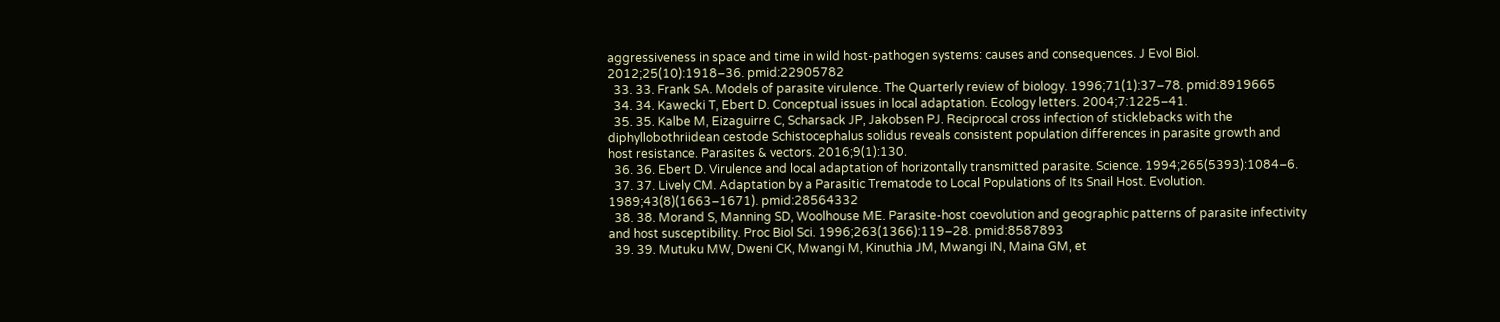aggressiveness in space and time in wild host-pathogen systems: causes and consequences. J Evol Biol. 2012;25(10):1918–36. pmid:22905782
  33. 33. Frank SA. Models of parasite virulence. The Quarterly review of biology. 1996;71(1):37–78. pmid:8919665
  34. 34. Kawecki T, Ebert D. Conceptual issues in local adaptation. Ecology letters. 2004;7:1225–41.
  35. 35. Kalbe M, Eizaguirre C, Scharsack JP, Jakobsen PJ. Reciprocal cross infection of sticklebacks with the diphyllobothriidean cestode Schistocephalus solidus reveals consistent population differences in parasite growth and host resistance. Parasites & vectors. 2016;9(1):130.
  36. 36. Ebert D. Virulence and local adaptation of horizontally transmitted parasite. Science. 1994;265(5393):1084–6.
  37. 37. Lively CM. Adaptation by a Parasitic Trematode to Local Populations of Its Snail Host. Evolution. 1989;43(8)(1663–1671). pmid:28564332
  38. 38. Morand S, Manning SD, Woolhouse ME. Parasite-host coevolution and geographic patterns of parasite infectivity and host susceptibility. Proc Biol Sci. 1996;263(1366):119–28. pmid:8587893
  39. 39. Mutuku MW, Dweni CK, Mwangi M, Kinuthia JM, Mwangi IN, Maina GM, et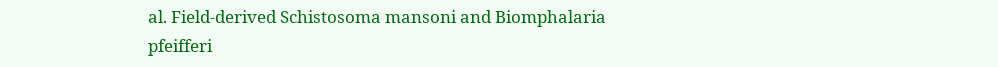al. Field-derived Schistosoma mansoni and Biomphalaria pfeifferi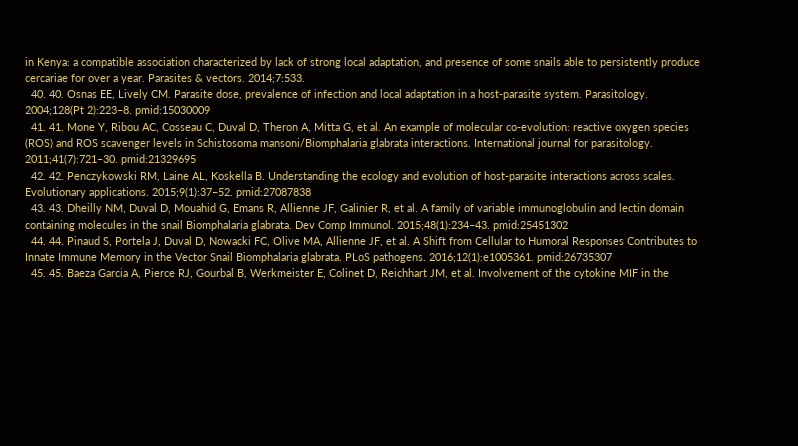in Kenya: a compatible association characterized by lack of strong local adaptation, and presence of some snails able to persistently produce cercariae for over a year. Parasites & vectors. 2014;7:533.
  40. 40. Osnas EE, Lively CM. Parasite dose, prevalence of infection and local adaptation in a host-parasite system. Parasitology. 2004;128(Pt 2):223–8. pmid:15030009
  41. 41. Mone Y, Ribou AC, Cosseau C, Duval D, Theron A, Mitta G, et al. An example of molecular co-evolution: reactive oxygen species (ROS) and ROS scavenger levels in Schistosoma mansoni/Biomphalaria glabrata interactions. International journal for parasitology. 2011;41(7):721–30. pmid:21329695
  42. 42. Penczykowski RM, Laine AL, Koskella B. Understanding the ecology and evolution of host-parasite interactions across scales. Evolutionary applications. 2015;9(1):37–52. pmid:27087838
  43. 43. Dheilly NM, Duval D, Mouahid G, Emans R, Allienne JF, Galinier R, et al. A family of variable immunoglobulin and lectin domain containing molecules in the snail Biomphalaria glabrata. Dev Comp Immunol. 2015;48(1):234–43. pmid:25451302
  44. 44. Pinaud S, Portela J, Duval D, Nowacki FC, Olive MA, Allienne JF, et al. A Shift from Cellular to Humoral Responses Contributes to Innate Immune Memory in the Vector Snail Biomphalaria glabrata. PLoS pathogens. 2016;12(1):e1005361. pmid:26735307
  45. 45. Baeza Garcia A, Pierce RJ, Gourbal B, Werkmeister E, Colinet D, Reichhart JM, et al. Involvement of the cytokine MIF in the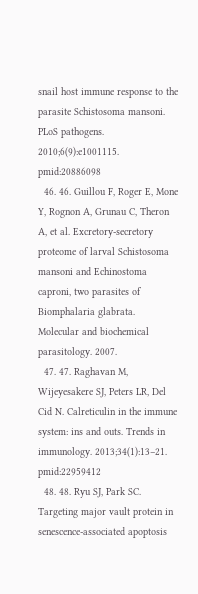snail host immune response to the parasite Schistosoma mansoni. PLoS pathogens. 2010;6(9):e1001115. pmid:20886098
  46. 46. Guillou F, Roger E, Mone Y, Rognon A, Grunau C, Theron A, et al. Excretory-secretory proteome of larval Schistosoma mansoni and Echinostoma caproni, two parasites of Biomphalaria glabrata. Molecular and biochemical parasitology. 2007.
  47. 47. Raghavan M, Wijeyesakere SJ, Peters LR, Del Cid N. Calreticulin in the immune system: ins and outs. Trends in immunology. 2013;34(1):13–21. pmid:22959412
  48. 48. Ryu SJ, Park SC. Targeting major vault protein in senescence-associated apoptosis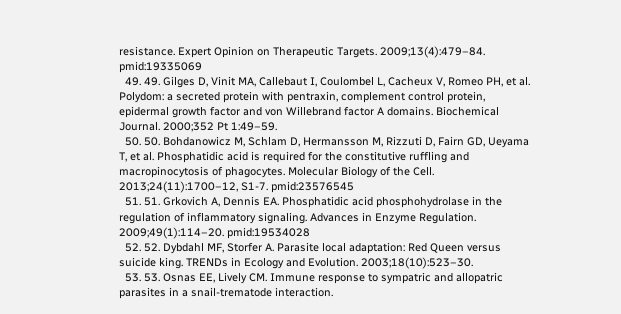resistance. Expert Opinion on Therapeutic Targets. 2009;13(4):479–84. pmid:19335069
  49. 49. Gilges D, Vinit MA, Callebaut I, Coulombel L, Cacheux V, Romeo PH, et al. Polydom: a secreted protein with pentraxin, complement control protein, epidermal growth factor and von Willebrand factor A domains. Biochemical Journal. 2000;352 Pt 1:49–59.
  50. 50. Bohdanowicz M, Schlam D, Hermansson M, Rizzuti D, Fairn GD, Ueyama T, et al. Phosphatidic acid is required for the constitutive ruffling and macropinocytosis of phagocytes. Molecular Biology of the Cell. 2013;24(11):1700–12, S1-7. pmid:23576545
  51. 51. Grkovich A, Dennis EA. Phosphatidic acid phosphohydrolase in the regulation of inflammatory signaling. Advances in Enzyme Regulation. 2009;49(1):114–20. pmid:19534028
  52. 52. Dybdahl MF, Storfer A. Parasite local adaptation: Red Queen versus suicide king. TRENDs in Ecology and Evolution. 2003;18(10):523–30.
  53. 53. Osnas EE, Lively CM. Immune response to sympatric and allopatric parasites in a snail-trematode interaction.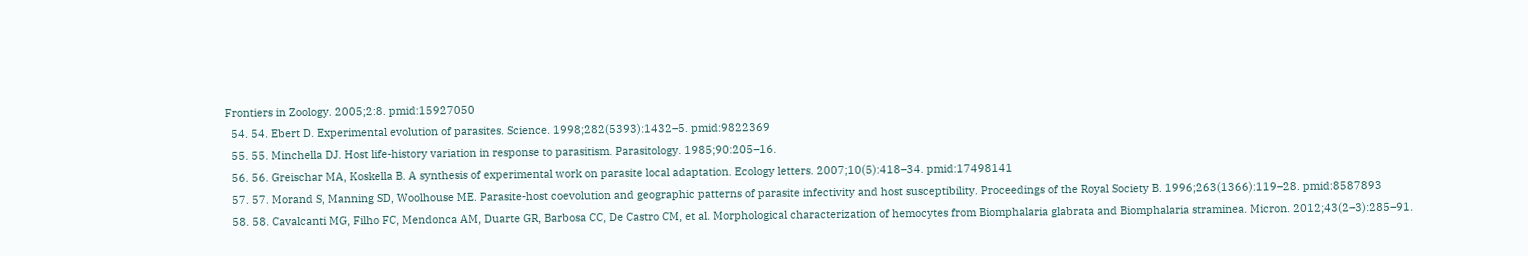Frontiers in Zoology. 2005;2:8. pmid:15927050
  54. 54. Ebert D. Experimental evolution of parasites. Science. 1998;282(5393):1432–5. pmid:9822369
  55. 55. Minchella DJ. Host life-history variation in response to parasitism. Parasitology. 1985;90:205–16.
  56. 56. Greischar MA, Koskella B. A synthesis of experimental work on parasite local adaptation. Ecology letters. 2007;10(5):418–34. pmid:17498141
  57. 57. Morand S, Manning SD, Woolhouse ME. Parasite-host coevolution and geographic patterns of parasite infectivity and host susceptibility. Proceedings of the Royal Society B. 1996;263(1366):119–28. pmid:8587893
  58. 58. Cavalcanti MG, Filho FC, Mendonca AM, Duarte GR, Barbosa CC, De Castro CM, et al. Morphological characterization of hemocytes from Biomphalaria glabrata and Biomphalaria straminea. Micron. 2012;43(2–3):285–91.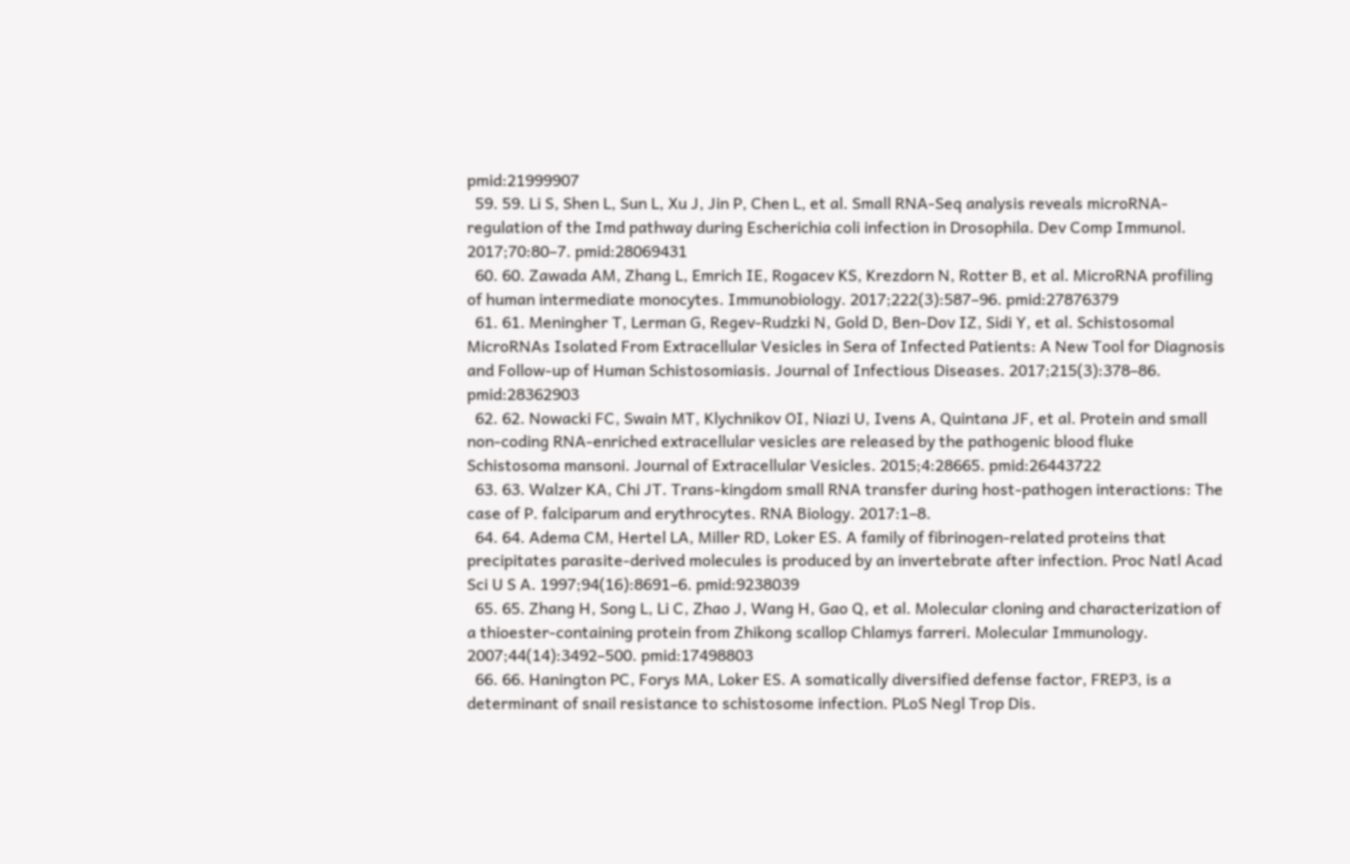pmid:21999907
  59. 59. Li S, Shen L, Sun L, Xu J, Jin P, Chen L, et al. Small RNA-Seq analysis reveals microRNA-regulation of the Imd pathway during Escherichia coli infection in Drosophila. Dev Comp Immunol. 2017;70:80–7. pmid:28069431
  60. 60. Zawada AM, Zhang L, Emrich IE, Rogacev KS, Krezdorn N, Rotter B, et al. MicroRNA profiling of human intermediate monocytes. Immunobiology. 2017;222(3):587–96. pmid:27876379
  61. 61. Meningher T, Lerman G, Regev-Rudzki N, Gold D, Ben-Dov IZ, Sidi Y, et al. Schistosomal MicroRNAs Isolated From Extracellular Vesicles in Sera of Infected Patients: A New Tool for Diagnosis and Follow-up of Human Schistosomiasis. Journal of Infectious Diseases. 2017;215(3):378–86. pmid:28362903
  62. 62. Nowacki FC, Swain MT, Klychnikov OI, Niazi U, Ivens A, Quintana JF, et al. Protein and small non-coding RNA-enriched extracellular vesicles are released by the pathogenic blood fluke Schistosoma mansoni. Journal of Extracellular Vesicles. 2015;4:28665. pmid:26443722
  63. 63. Walzer KA, Chi JT. Trans-kingdom small RNA transfer during host-pathogen interactions: The case of P. falciparum and erythrocytes. RNA Biology. 2017:1–8.
  64. 64. Adema CM, Hertel LA, Miller RD, Loker ES. A family of fibrinogen-related proteins that precipitates parasite-derived molecules is produced by an invertebrate after infection. Proc Natl Acad Sci U S A. 1997;94(16):8691–6. pmid:9238039
  65. 65. Zhang H, Song L, Li C, Zhao J, Wang H, Gao Q, et al. Molecular cloning and characterization of a thioester-containing protein from Zhikong scallop Chlamys farreri. Molecular Immunology. 2007;44(14):3492–500. pmid:17498803
  66. 66. Hanington PC, Forys MA, Loker ES. A somatically diversified defense factor, FREP3, is a determinant of snail resistance to schistosome infection. PLoS Negl Trop Dis.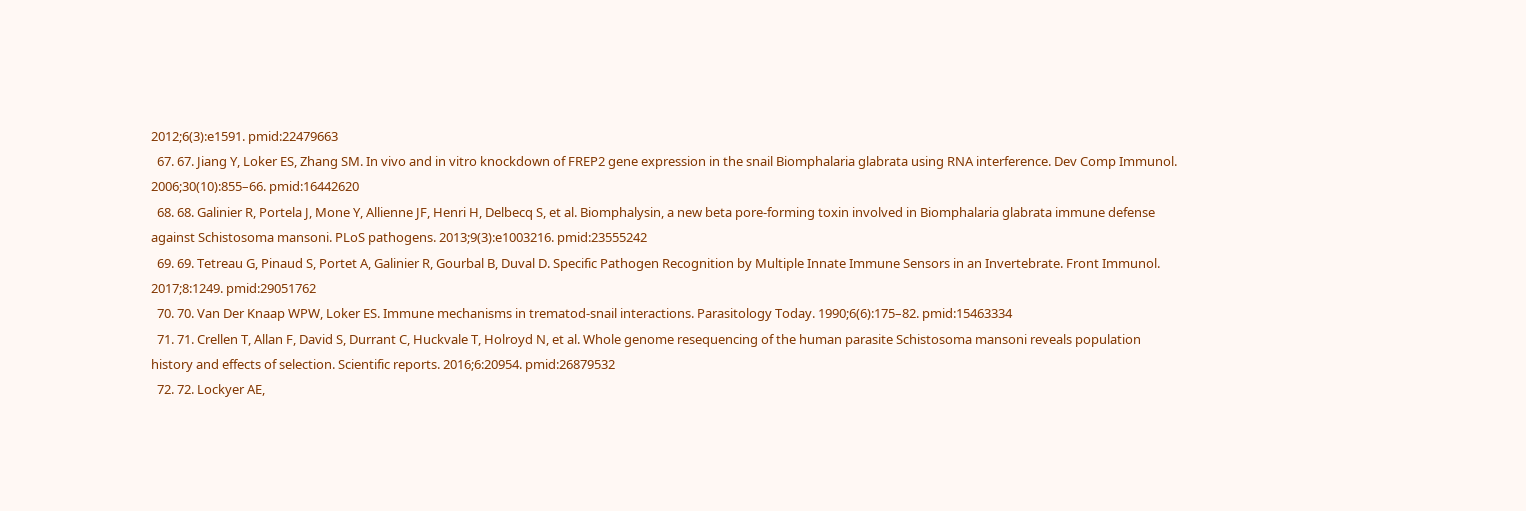2012;6(3):e1591. pmid:22479663
  67. 67. Jiang Y, Loker ES, Zhang SM. In vivo and in vitro knockdown of FREP2 gene expression in the snail Biomphalaria glabrata using RNA interference. Dev Comp Immunol. 2006;30(10):855–66. pmid:16442620
  68. 68. Galinier R, Portela J, Mone Y, Allienne JF, Henri H, Delbecq S, et al. Biomphalysin, a new beta pore-forming toxin involved in Biomphalaria glabrata immune defense against Schistosoma mansoni. PLoS pathogens. 2013;9(3):e1003216. pmid:23555242
  69. 69. Tetreau G, Pinaud S, Portet A, Galinier R, Gourbal B, Duval D. Specific Pathogen Recognition by Multiple Innate Immune Sensors in an Invertebrate. Front Immunol. 2017;8:1249. pmid:29051762
  70. 70. Van Der Knaap WPW, Loker ES. Immune mechanisms in trematod-snail interactions. Parasitology Today. 1990;6(6):175–82. pmid:15463334
  71. 71. Crellen T, Allan F, David S, Durrant C, Huckvale T, Holroyd N, et al. Whole genome resequencing of the human parasite Schistosoma mansoni reveals population history and effects of selection. Scientific reports. 2016;6:20954. pmid:26879532
  72. 72. Lockyer AE,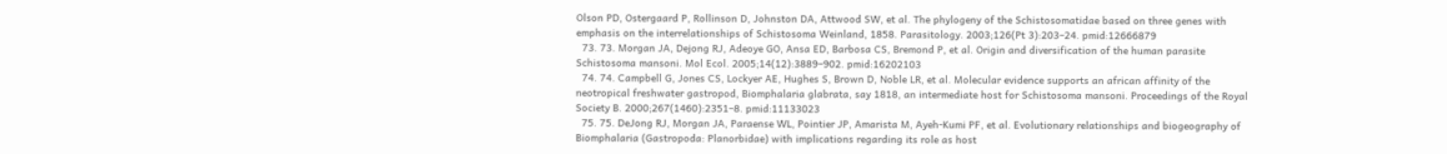Olson PD, Ostergaard P, Rollinson D, Johnston DA, Attwood SW, et al. The phylogeny of the Schistosomatidae based on three genes with emphasis on the interrelationships of Schistosoma Weinland, 1858. Parasitology. 2003;126(Pt 3):203–24. pmid:12666879
  73. 73. Morgan JA, Dejong RJ, Adeoye GO, Ansa ED, Barbosa CS, Bremond P, et al. Origin and diversification of the human parasite Schistosoma mansoni. Mol Ecol. 2005;14(12):3889–902. pmid:16202103
  74. 74. Campbell G, Jones CS, Lockyer AE, Hughes S, Brown D, Noble LR, et al. Molecular evidence supports an african affinity of the neotropical freshwater gastropod, Biomphalaria glabrata, say 1818, an intermediate host for Schistosoma mansoni. Proceedings of the Royal Society B. 2000;267(1460):2351–8. pmid:11133023
  75. 75. DeJong RJ, Morgan JA, Paraense WL, Pointier JP, Amarista M, Ayeh-Kumi PF, et al. Evolutionary relationships and biogeography of Biomphalaria (Gastropoda: Planorbidae) with implications regarding its role as host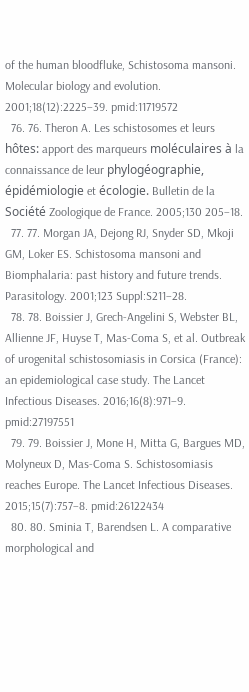of the human bloodfluke, Schistosoma mansoni. Molecular biology and evolution. 2001;18(12):2225–39. pmid:11719572
  76. 76. Theron A. Les schistosomes et leurs hôtes: apport des marqueurs moléculaires à la connaissance de leur phylogéographie, épidémiologie et écologie. Bulletin de la Société Zoologique de France. 2005;130 205–18.
  77. 77. Morgan JA, Dejong RJ, Snyder SD, Mkoji GM, Loker ES. Schistosoma mansoni and Biomphalaria: past history and future trends. Parasitology. 2001;123 Suppl:S211–28.
  78. 78. Boissier J, Grech-Angelini S, Webster BL, Allienne JF, Huyse T, Mas-Coma S, et al. Outbreak of urogenital schistosomiasis in Corsica (France): an epidemiological case study. The Lancet Infectious Diseases. 2016;16(8):971–9. pmid:27197551
  79. 79. Boissier J, Mone H, Mitta G, Bargues MD, Molyneux D, Mas-Coma S. Schistosomiasis reaches Europe. The Lancet Infectious Diseases. 2015;15(7):757–8. pmid:26122434
  80. 80. Sminia T, Barendsen L. A comparative morphological and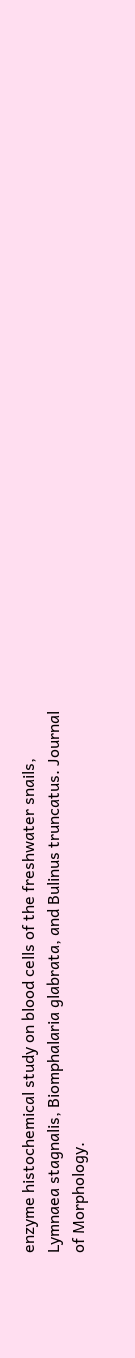enzyme histochemical study on blood cells of the freshwater snails, Lymnaea stagnalis, Biomphalaria glabrata, and Bulinus truncatus. Journal of Morphology.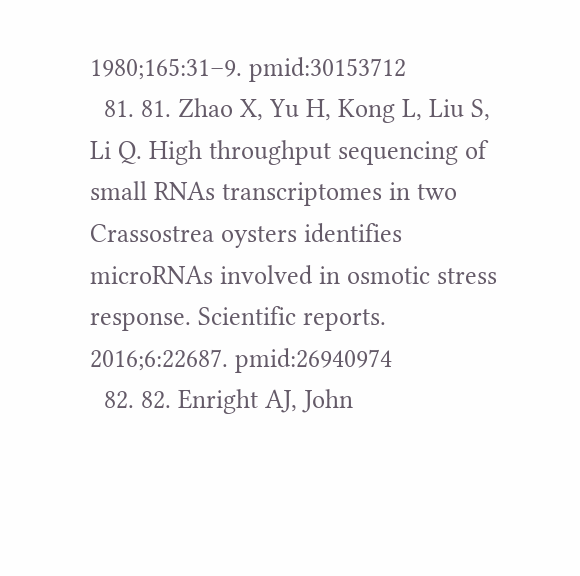1980;165:31–9. pmid:30153712
  81. 81. Zhao X, Yu H, Kong L, Liu S, Li Q. High throughput sequencing of small RNAs transcriptomes in two Crassostrea oysters identifies microRNAs involved in osmotic stress response. Scientific reports. 2016;6:22687. pmid:26940974
  82. 82. Enright AJ, John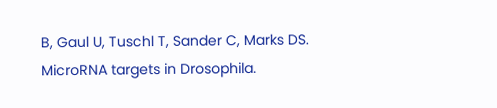B, Gaul U, Tuschl T, Sander C, Marks DS. MicroRNA targets in Drosophila.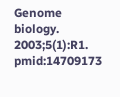Genome biology. 2003;5(1):R1. pmid:14709173